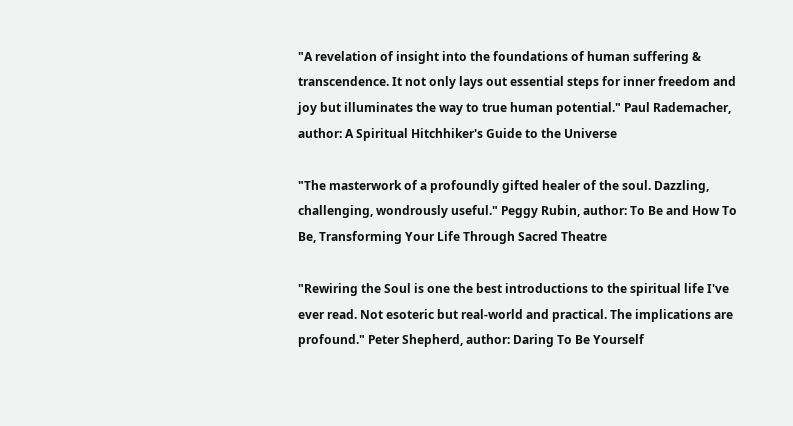"A revelation of insight into the foundations of human suffering & transcendence. It not only lays out essential steps for inner freedom and joy but illuminates the way to true human potential." Paul Rademacher, author: A Spiritual Hitchhiker's Guide to the Universe

"The masterwork of a profoundly gifted healer of the soul. Dazzling, challenging, wondrously useful." Peggy Rubin, author: To Be and How To Be, Transforming Your Life Through Sacred Theatre

"Rewiring the Soul is one the best introductions to the spiritual life I've ever read. Not esoteric but real-world and practical. The implications are profound." Peter Shepherd, author: Daring To Be Yourself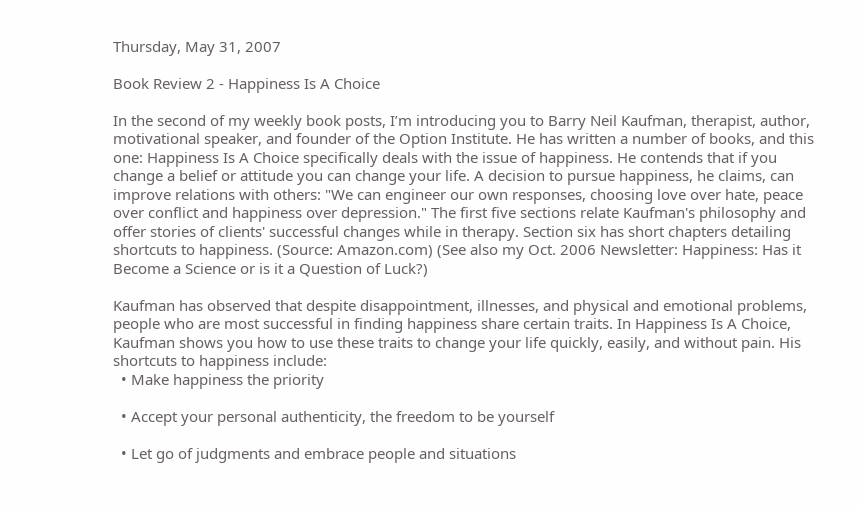Thursday, May 31, 2007

Book Review 2 - Happiness Is A Choice

In the second of my weekly book posts, I’m introducing you to Barry Neil Kaufman, therapist, author, motivational speaker, and founder of the Option Institute. He has written a number of books, and this one: Happiness Is A Choice specifically deals with the issue of happiness. He contends that if you change a belief or attitude you can change your life. A decision to pursue happiness, he claims, can improve relations with others: "We can engineer our own responses, choosing love over hate, peace over conflict and happiness over depression." The first five sections relate Kaufman's philosophy and offer stories of clients' successful changes while in therapy. Section six has short chapters detailing shortcuts to happiness. (Source: Amazon.com) (See also my Oct. 2006 Newsletter: Happiness: Has it Become a Science or is it a Question of Luck?)

Kaufman has observed that despite disappointment, illnesses, and physical and emotional problems, people who are most successful in finding happiness share certain traits. In Happiness Is A Choice, Kaufman shows you how to use these traits to change your life quickly, easily, and without pain. His shortcuts to happiness include:
  • Make happiness the priority

  • Accept your personal authenticity, the freedom to be yourself

  • Let go of judgments and embrace people and situations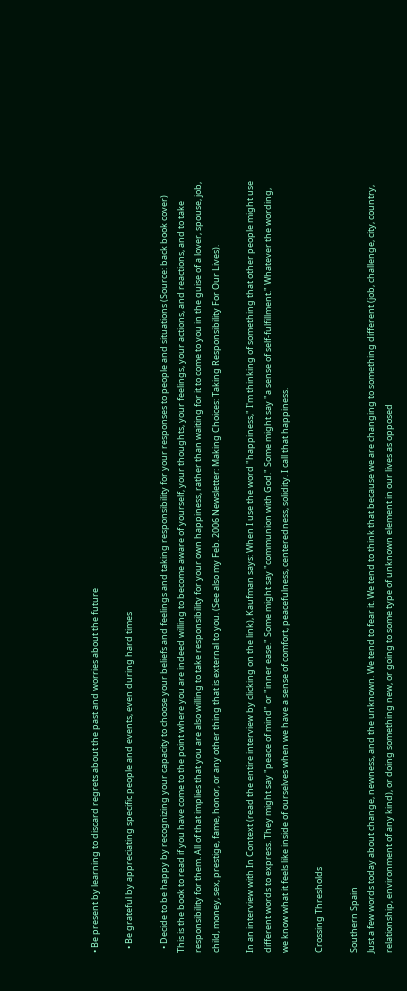• Be present by learning to discard regrets about the past and worries about the future

  • Be grateful by appreciating specific people and events, even during hard times

  • Decide to be happy by recognizing your capacity to choose your beliefs and feelings and taking responsibility for your responses to people and situations (Source: back book cover)
This is the book to read if you have come to the point where you are indeed willing to become aware of yourself, your thoughts, your feelings, your actions, and reactions, and to take responsibility for them. All of that implies that you are also willing to take responsibility for your own happiness, rather than waiting for it to come to you in the guise of a lover, spouse, job, child, money, sex, prestige, fame, honor, or any other thing that is external to you. (See also my Feb. 2006 Newsletter: Making Choices: Taking Responsibility For Our Lives).

In an interview with In Context (read the entire interview by clicking on the link), Kaufman says: When I use the word "happiness," I'm thinking of something that other people might use different words to express. They might say "peace of mind" or "inner ease." Some might say "communion with God." Some might say "a sense of self-fulfillment." Whatever the wording, we know what it feels like inside of ourselves when we have a sense of comfort, peacefulness, centeredness, solidity. I call that happiness.

Crossing Thresholds

Southern Spain
Just a few words today about change, newness, and the unknown. We tend to fear it. We tend to think that because we are changing to something different (job, challenge, city, country, relationship, environment of any kind), or doing something new, or going to some type of unknown element in our lives as opposed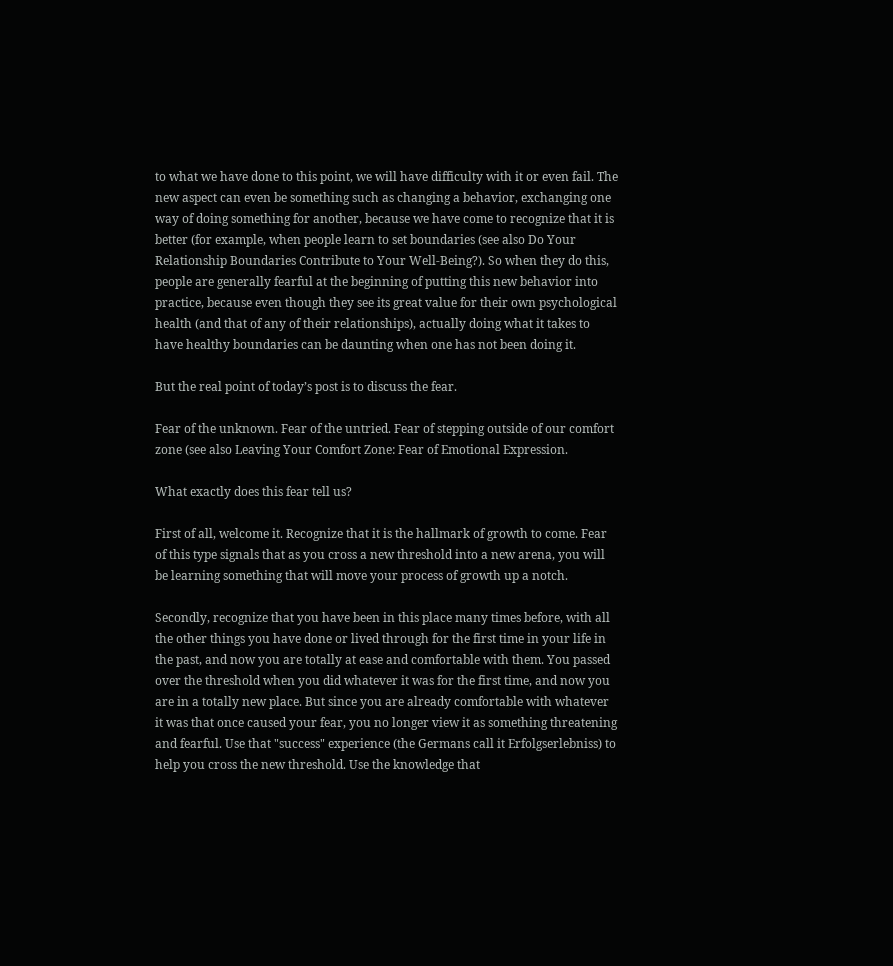to what we have done to this point, we will have difficulty with it or even fail. The new aspect can even be something such as changing a behavior, exchanging one way of doing something for another, because we have come to recognize that it is better (for example, when people learn to set boundaries (see also Do Your Relationship Boundaries Contribute to Your Well-Being?). So when they do this, people are generally fearful at the beginning of putting this new behavior into practice, because even though they see its great value for their own psychological health (and that of any of their relationships), actually doing what it takes to have healthy boundaries can be daunting when one has not been doing it.

But the real point of today’s post is to discuss the fear.

Fear of the unknown. Fear of the untried. Fear of stepping outside of our comfort zone (see also Leaving Your Comfort Zone: Fear of Emotional Expression.

What exactly does this fear tell us?

First of all, welcome it. Recognize that it is the hallmark of growth to come. Fear of this type signals that as you cross a new threshold into a new arena, you will be learning something that will move your process of growth up a notch.

Secondly, recognize that you have been in this place many times before, with all the other things you have done or lived through for the first time in your life in the past, and now you are totally at ease and comfortable with them. You passed over the threshold when you did whatever it was for the first time, and now you are in a totally new place. But since you are already comfortable with whatever it was that once caused your fear, you no longer view it as something threatening and fearful. Use that "success" experience (the Germans call it Erfolgserlebniss) to help you cross the new threshold. Use the knowledge that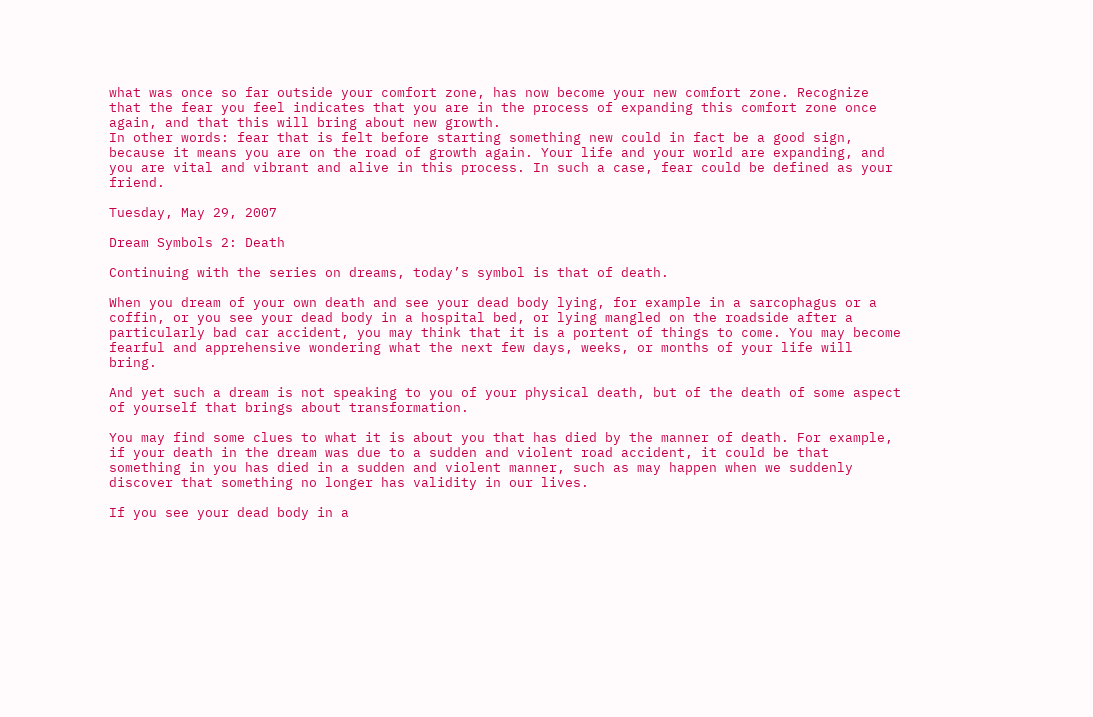what was once so far outside your comfort zone, has now become your new comfort zone. Recognize that the fear you feel indicates that you are in the process of expanding this comfort zone once again, and that this will bring about new growth.
In other words: fear that is felt before starting something new could in fact be a good sign, because it means you are on the road of growth again. Your life and your world are expanding, and you are vital and vibrant and alive in this process. In such a case, fear could be defined as your friend.

Tuesday, May 29, 2007

Dream Symbols 2: Death

Continuing with the series on dreams, today’s symbol is that of death.

When you dream of your own death and see your dead body lying, for example in a sarcophagus or a coffin, or you see your dead body in a hospital bed, or lying mangled on the roadside after a particularly bad car accident, you may think that it is a portent of things to come. You may become fearful and apprehensive wondering what the next few days, weeks, or months of your life will bring.

And yet such a dream is not speaking to you of your physical death, but of the death of some aspect of yourself that brings about transformation.

You may find some clues to what it is about you that has died by the manner of death. For example, if your death in the dream was due to a sudden and violent road accident, it could be that something in you has died in a sudden and violent manner, such as may happen when we suddenly discover that something no longer has validity in our lives.

If you see your dead body in a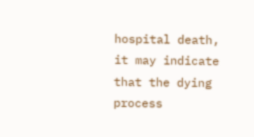hospital death, it may indicate that the dying process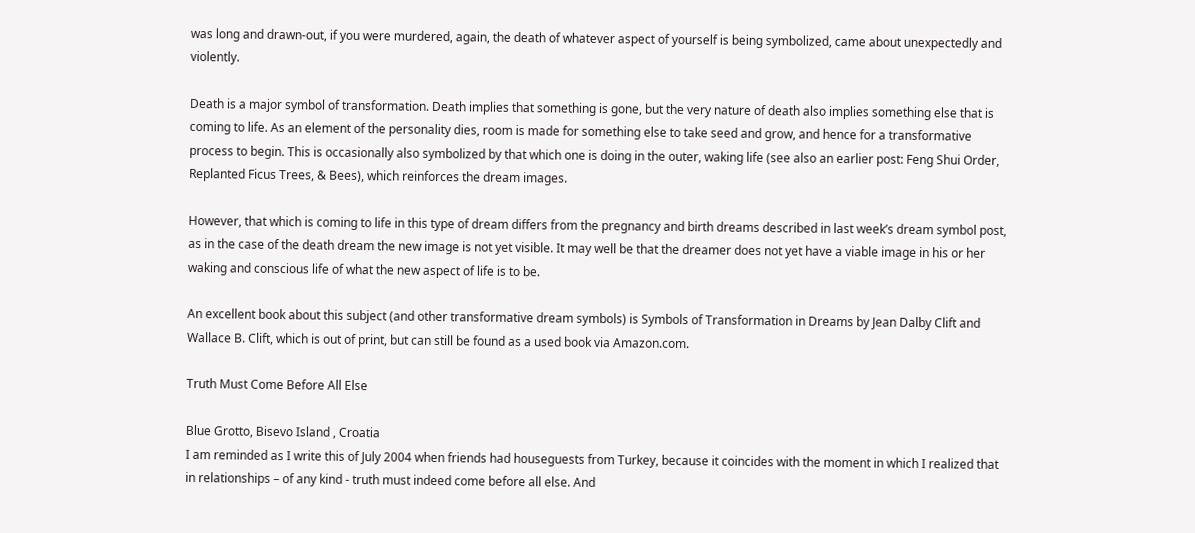was long and drawn-out, if you were murdered, again, the death of whatever aspect of yourself is being symbolized, came about unexpectedly and violently.

Death is a major symbol of transformation. Death implies that something is gone, but the very nature of death also implies something else that is coming to life. As an element of the personality dies, room is made for something else to take seed and grow, and hence for a transformative process to begin. This is occasionally also symbolized by that which one is doing in the outer, waking life (see also an earlier post: Feng Shui Order, Replanted Ficus Trees, & Bees), which reinforces the dream images.

However, that which is coming to life in this type of dream differs from the pregnancy and birth dreams described in last week’s dream symbol post, as in the case of the death dream the new image is not yet visible. It may well be that the dreamer does not yet have a viable image in his or her waking and conscious life of what the new aspect of life is to be.

An excellent book about this subject (and other transformative dream symbols) is Symbols of Transformation in Dreams by Jean Dalby Clift and Wallace B. Clift, which is out of print, but can still be found as a used book via Amazon.com.

Truth Must Come Before All Else

Blue Grotto, Bisevo Island , Croatia
I am reminded as I write this of July 2004 when friends had houseguests from Turkey, because it coincides with the moment in which I realized that in relationships – of any kind - truth must indeed come before all else. And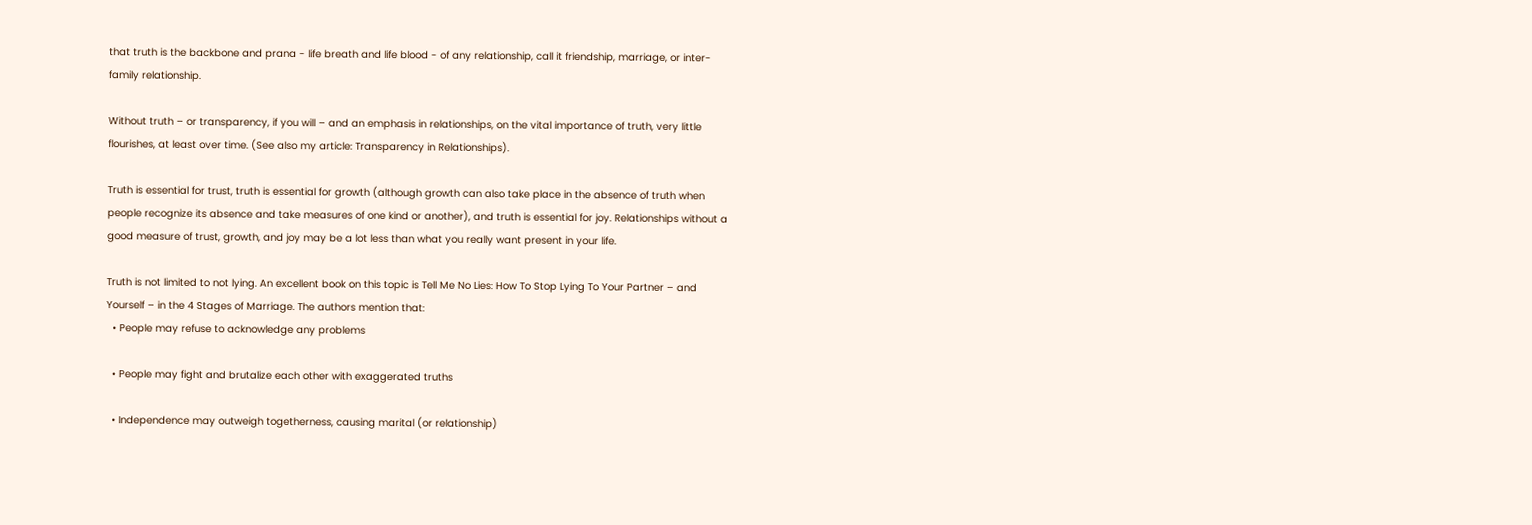that truth is the backbone and prana - life breath and life blood - of any relationship, call it friendship, marriage, or inter-family relationship.

Without truth – or transparency, if you will – and an emphasis in relationships, on the vital importance of truth, very little flourishes, at least over time. (See also my article: Transparency in Relationships).

Truth is essential for trust, truth is essential for growth (although growth can also take place in the absence of truth when people recognize its absence and take measures of one kind or another), and truth is essential for joy. Relationships without a good measure of trust, growth, and joy may be a lot less than what you really want present in your life.

Truth is not limited to not lying. An excellent book on this topic is Tell Me No Lies: How To Stop Lying To Your Partner – and Yourself – in the 4 Stages of Marriage. The authors mention that:
  • People may refuse to acknowledge any problems

  • People may fight and brutalize each other with exaggerated truths

  • Independence may outweigh togetherness, causing marital (or relationship)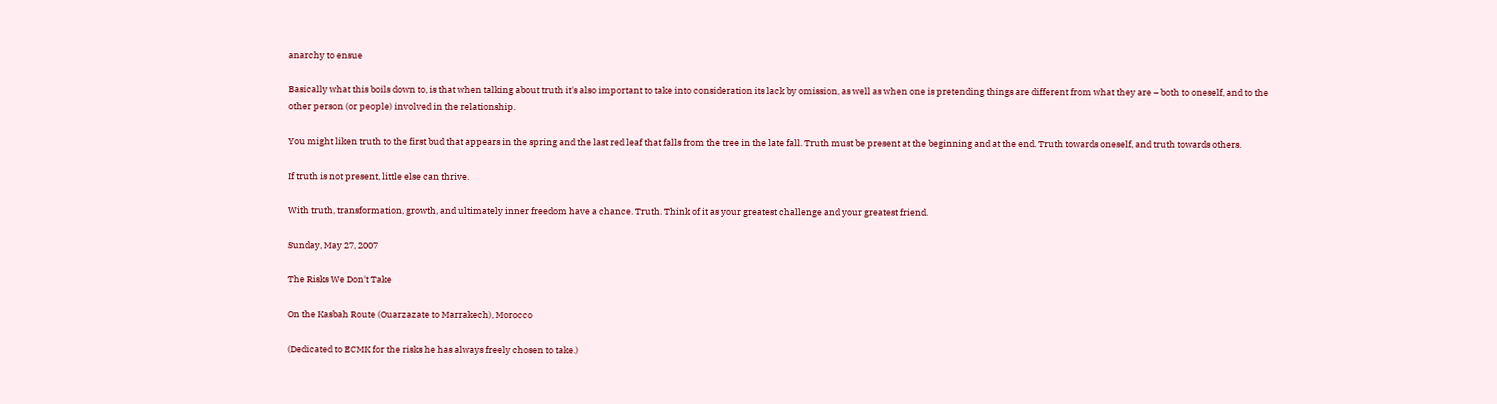anarchy to ensue

Basically what this boils down to, is that when talking about truth it's also important to take into consideration its lack by omission, as well as when one is pretending things are different from what they are – both to oneself, and to the other person (or people) involved in the relationship.

You might liken truth to the first bud that appears in the spring and the last red leaf that falls from the tree in the late fall. Truth must be present at the beginning and at the end. Truth towards oneself, and truth towards others.

If truth is not present, little else can thrive.

With truth, transformation, growth, and ultimately inner freedom have a chance. Truth. Think of it as your greatest challenge and your greatest friend.

Sunday, May 27, 2007

The Risks We Don't Take

On the Kasbah Route (Ouarzazate to Marrakech), Morocco

(Dedicated to ECMK for the risks he has always freely chosen to take.)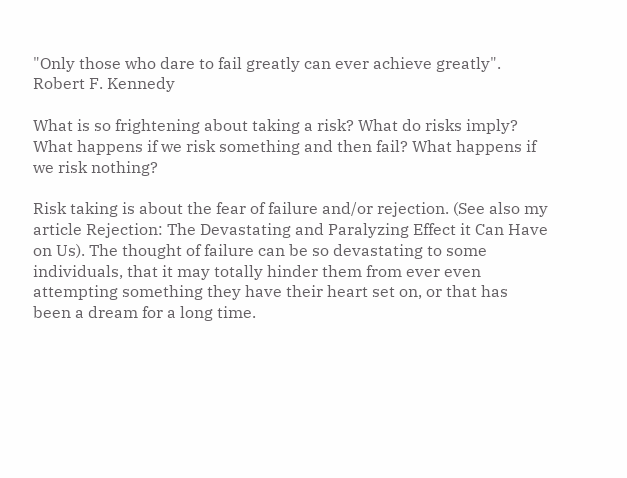"Only those who dare to fail greatly can ever achieve greatly". Robert F. Kennedy

What is so frightening about taking a risk? What do risks imply? What happens if we risk something and then fail? What happens if we risk nothing?

Risk taking is about the fear of failure and/or rejection. (See also my article Rejection: The Devastating and Paralyzing Effect it Can Have on Us). The thought of failure can be so devastating to some individuals, that it may totally hinder them from ever even attempting something they have their heart set on, or that has been a dream for a long time.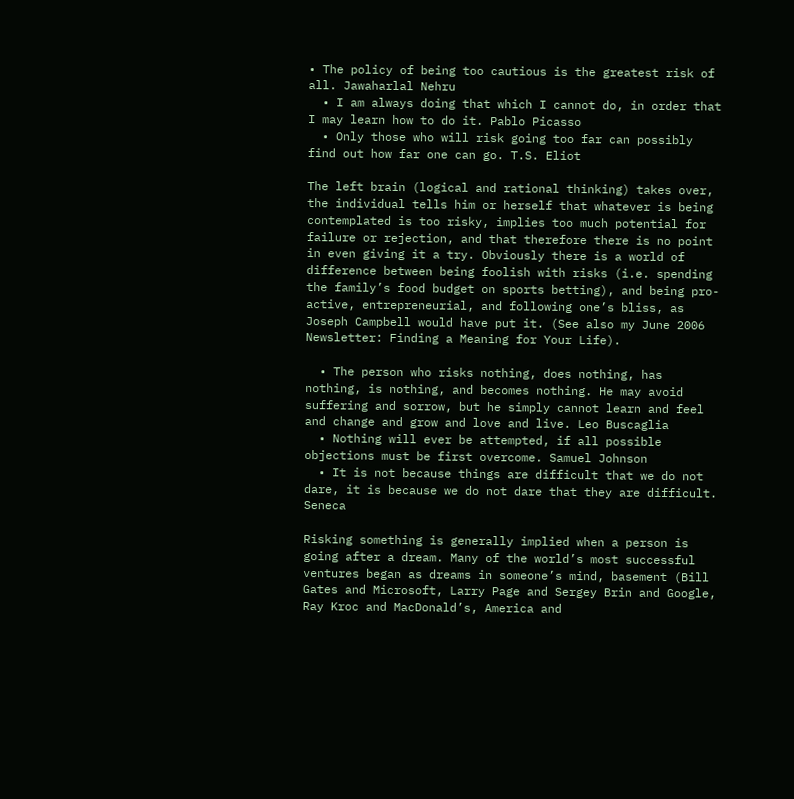• The policy of being too cautious is the greatest risk of all. Jawaharlal Nehru
  • I am always doing that which I cannot do, in order that I may learn how to do it. Pablo Picasso
  • Only those who will risk going too far can possibly find out how far one can go. T.S. Eliot

The left brain (logical and rational thinking) takes over, the individual tells him or herself that whatever is being contemplated is too risky, implies too much potential for failure or rejection, and that therefore there is no point in even giving it a try. Obviously there is a world of difference between being foolish with risks (i.e. spending the family’s food budget on sports betting), and being pro-active, entrepreneurial, and following one’s bliss, as Joseph Campbell would have put it. (See also my June 2006 Newsletter: Finding a Meaning for Your Life).

  • The person who risks nothing, does nothing, has nothing, is nothing, and becomes nothing. He may avoid suffering and sorrow, but he simply cannot learn and feel and change and grow and love and live. Leo Buscaglia
  • Nothing will ever be attempted, if all possible objections must be first overcome. Samuel Johnson
  • It is not because things are difficult that we do not dare, it is because we do not dare that they are difficult. Seneca

Risking something is generally implied when a person is going after a dream. Many of the world’s most successful ventures began as dreams in someone’s mind, basement (Bill Gates and Microsoft, Larry Page and Sergey Brin and Google, Ray Kroc and MacDonald’s, America and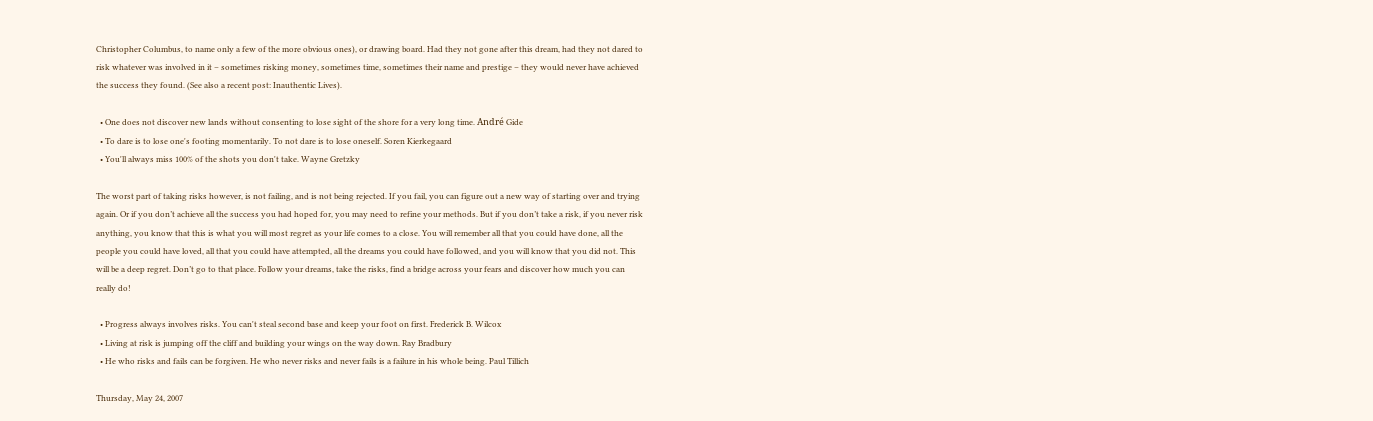Christopher Columbus, to name only a few of the more obvious ones), or drawing board. Had they not gone after this dream, had they not dared to risk whatever was involved in it – sometimes risking money, sometimes time, sometimes their name and prestige – they would never have achieved the success they found. (See also a recent post: Inauthentic Lives).

  • One does not discover new lands without consenting to lose sight of the shore for a very long time. André Gide
  • To dare is to lose one's footing momentarily. To not dare is to lose oneself. Soren Kierkegaard
  • You'll always miss 100% of the shots you don't take. Wayne Gretzky

The worst part of taking risks however, is not failing, and is not being rejected. If you fail, you can figure out a new way of starting over and trying again. Or if you don’t achieve all the success you had hoped for, you may need to refine your methods. But if you don’t take a risk, if you never risk anything, you know that this is what you will most regret as your life comes to a close. You will remember all that you could have done, all the people you could have loved, all that you could have attempted, all the dreams you could have followed, and you will know that you did not. This will be a deep regret. Don’t go to that place. Follow your dreams, take the risks, find a bridge across your fears and discover how much you can really do!

  • Progress always involves risks. You can't steal second base and keep your foot on first. Frederick B. Wilcox
  • Living at risk is jumping off the cliff and building your wings on the way down. Ray Bradbury
  • He who risks and fails can be forgiven. He who never risks and never fails is a failure in his whole being. Paul Tillich

Thursday, May 24, 2007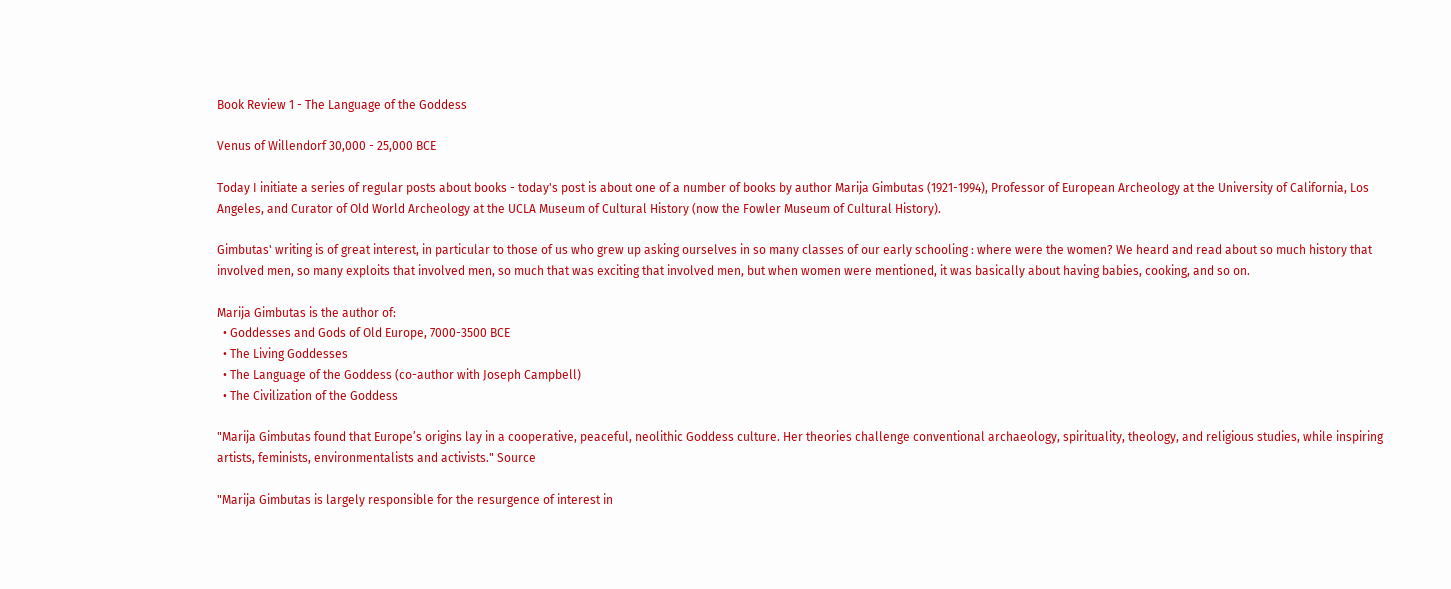Book Review 1 - The Language of the Goddess

Venus of Willendorf 30,000 - 25,000 BCE

Today I initiate a series of regular posts about books - today's post is about one of a number of books by author Marija Gimbutas (1921-1994), Professor of European Archeology at the University of California, Los Angeles, and Curator of Old World Archeology at the UCLA Museum of Cultural History (now the Fowler Museum of Cultural History).

Gimbutas' writing is of great interest, in particular to those of us who grew up asking ourselves in so many classes of our early schooling : where were the women? We heard and read about so much history that involved men, so many exploits that involved men, so much that was exciting that involved men, but when women were mentioned, it was basically about having babies, cooking, and so on.

Marija Gimbutas is the author of:
  • Goddesses and Gods of Old Europe, 7000-3500 BCE
  • The Living Goddesses
  • The Language of the Goddess (co-author with Joseph Campbell)
  • The Civilization of the Goddess

"Marija Gimbutas found that Europe’s origins lay in a cooperative, peaceful, neolithic Goddess culture. Her theories challenge conventional archaeology, spirituality, theology, and religious studies, while inspiring artists, feminists, environmentalists and activists." Source

"Marija Gimbutas is largely responsible for the resurgence of interest in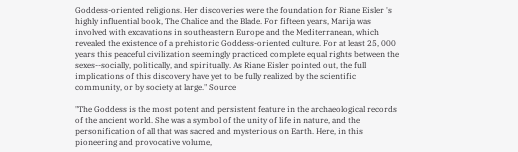Goddess-oriented religions. Her discoveries were the foundation for Riane Eisler 's highly influential book, The Chalice and the Blade. For fifteen years, Marija was involved with excavations in southeastern Europe and the Mediterranean, which revealed the existence of a prehistoric Goddess-oriented culture. For at least 25, 000 years this peaceful civilization seemingly practiced complete equal rights between the sexes--socially, politically, and spiritually. As Riane Eisler pointed out, the full implications of this discovery have yet to be fully realized by the scientific community, or by society at large." Source

"The Goddess is the most potent and persistent feature in the archaeological records of the ancient world. She was a symbol of the unity of life in nature, and the personification of all that was sacred and mysterious on Earth. Here, in this pioneering and provocative volume,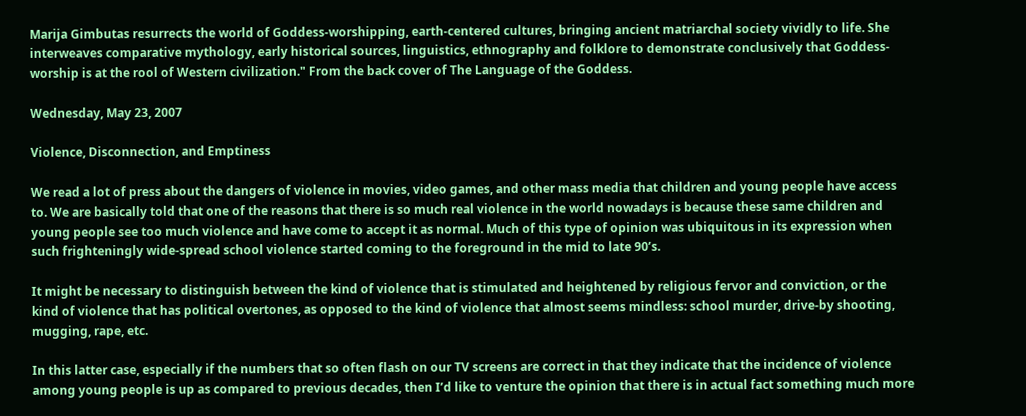Marija Gimbutas resurrects the world of Goddess-worshipping, earth-centered cultures, bringing ancient matriarchal society vividly to life. She interweaves comparative mythology, early historical sources, linguistics, ethnography and folklore to demonstrate conclusively that Goddess-worship is at the rool of Western civilization." From the back cover of The Language of the Goddess.

Wednesday, May 23, 2007

Violence, Disconnection, and Emptiness

We read a lot of press about the dangers of violence in movies, video games, and other mass media that children and young people have access to. We are basically told that one of the reasons that there is so much real violence in the world nowadays is because these same children and young people see too much violence and have come to accept it as normal. Much of this type of opinion was ubiquitous in its expression when such frighteningly wide-spread school violence started coming to the foreground in the mid to late 90’s.

It might be necessary to distinguish between the kind of violence that is stimulated and heightened by religious fervor and conviction, or the kind of violence that has political overtones, as opposed to the kind of violence that almost seems mindless: school murder, drive-by shooting, mugging, rape, etc.

In this latter case, especially if the numbers that so often flash on our TV screens are correct in that they indicate that the incidence of violence among young people is up as compared to previous decades, then I’d like to venture the opinion that there is in actual fact something much more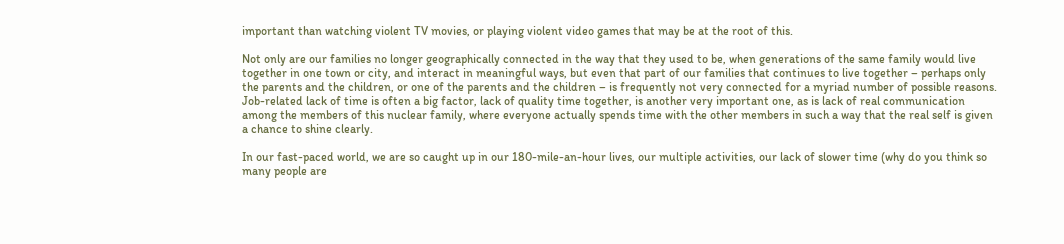important than watching violent TV movies, or playing violent video games that may be at the root of this.

Not only are our families no longer geographically connected in the way that they used to be, when generations of the same family would live together in one town or city, and interact in meaningful ways, but even that part of our families that continues to live together – perhaps only the parents and the children, or one of the parents and the children – is frequently not very connected for a myriad number of possible reasons. Job-related lack of time is often a big factor, lack of quality time together, is another very important one, as is lack of real communication among the members of this nuclear family, where everyone actually spends time with the other members in such a way that the real self is given a chance to shine clearly.

In our fast-paced world, we are so caught up in our 180-mile-an-hour lives, our multiple activities, our lack of slower time (why do you think so many people are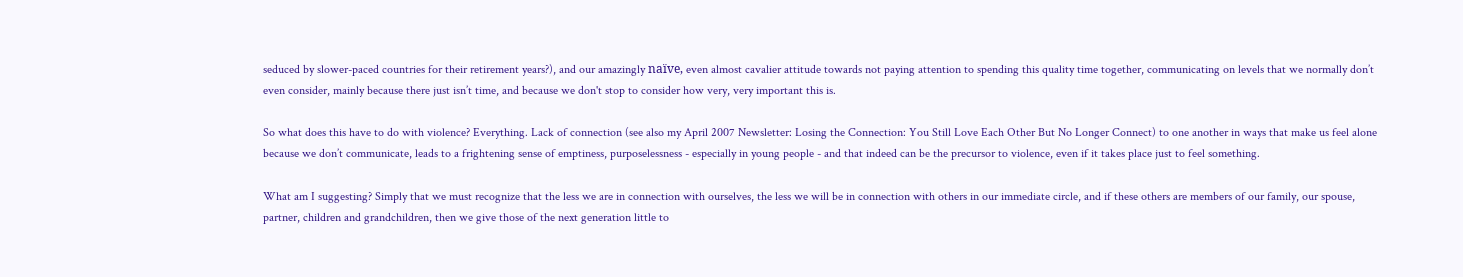seduced by slower-paced countries for their retirement years?), and our amazingly naïve, even almost cavalier attitude towards not paying attention to spending this quality time together, communicating on levels that we normally don’t even consider, mainly because there just isn’t time, and because we don't stop to consider how very, very important this is.

So what does this have to do with violence? Everything. Lack of connection (see also my April 2007 Newsletter: Losing the Connection: You Still Love Each Other But No Longer Connect) to one another in ways that make us feel alone because we don’t communicate, leads to a frightening sense of emptiness, purposelessness - especially in young people - and that indeed can be the precursor to violence, even if it takes place just to feel something.

What am I suggesting? Simply that we must recognize that the less we are in connection with ourselves, the less we will be in connection with others in our immediate circle, and if these others are members of our family, our spouse, partner, children and grandchildren, then we give those of the next generation little to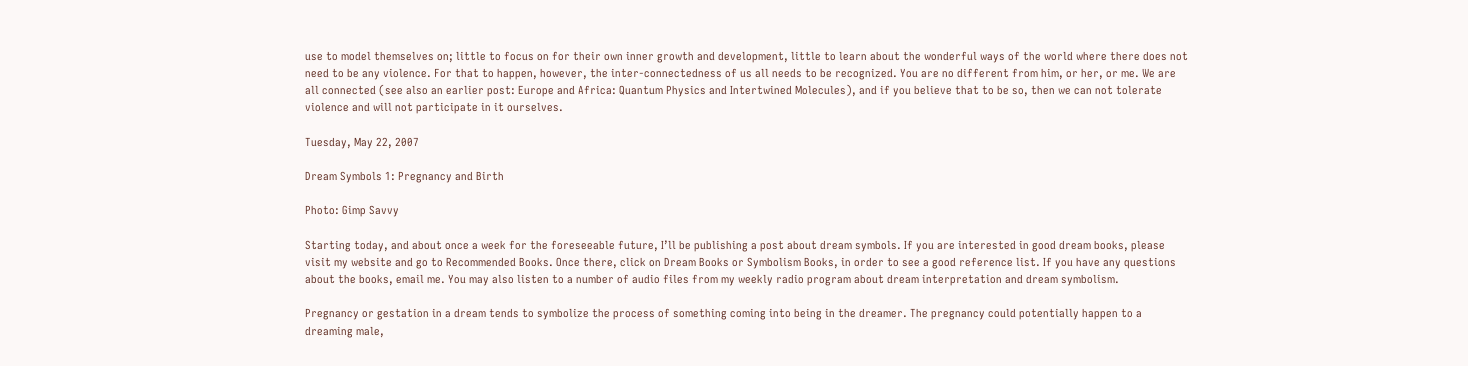use to model themselves on; little to focus on for their own inner growth and development, little to learn about the wonderful ways of the world where there does not need to be any violence. For that to happen, however, the inter-connectedness of us all needs to be recognized. You are no different from him, or her, or me. We are all connected (see also an earlier post: Europe and Africa: Quantum Physics and Intertwined Molecules), and if you believe that to be so, then we can not tolerate violence and will not participate in it ourselves.

Tuesday, May 22, 2007

Dream Symbols 1: Pregnancy and Birth

Photo: Gimp Savvy

Starting today, and about once a week for the foreseeable future, I’ll be publishing a post about dream symbols. If you are interested in good dream books, please visit my website and go to Recommended Books. Once there, click on Dream Books or Symbolism Books, in order to see a good reference list. If you have any questions about the books, email me. You may also listen to a number of audio files from my weekly radio program about dream interpretation and dream symbolism.

Pregnancy or gestation in a dream tends to symbolize the process of something coming into being in the dreamer. The pregnancy could potentially happen to a dreaming male,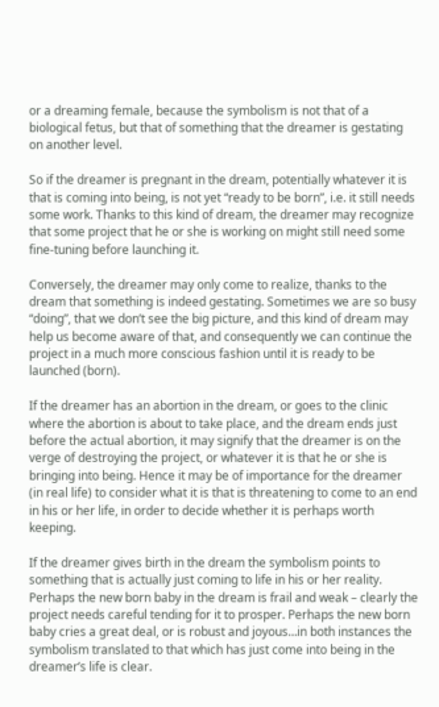or a dreaming female, because the symbolism is not that of a biological fetus, but that of something that the dreamer is gestating on another level.

So if the dreamer is pregnant in the dream, potentially whatever it is that is coming into being, is not yet “ready to be born”, i.e. it still needs some work. Thanks to this kind of dream, the dreamer may recognize that some project that he or she is working on might still need some fine-tuning before launching it.

Conversely, the dreamer may only come to realize, thanks to the dream that something is indeed gestating. Sometimes we are so busy “doing”, that we don’t see the big picture, and this kind of dream may help us become aware of that, and consequently we can continue the project in a much more conscious fashion until it is ready to be launched (born).

If the dreamer has an abortion in the dream, or goes to the clinic where the abortion is about to take place, and the dream ends just before the actual abortion, it may signify that the dreamer is on the verge of destroying the project, or whatever it is that he or she is bringing into being. Hence it may be of importance for the dreamer (in real life) to consider what it is that is threatening to come to an end in his or her life, in order to decide whether it is perhaps worth keeping.

If the dreamer gives birth in the dream the symbolism points to something that is actually just coming to life in his or her reality. Perhaps the new born baby in the dream is frail and weak – clearly the project needs careful tending for it to prosper. Perhaps the new born baby cries a great deal, or is robust and joyous…in both instances the symbolism translated to that which has just come into being in the dreamer’s life is clear.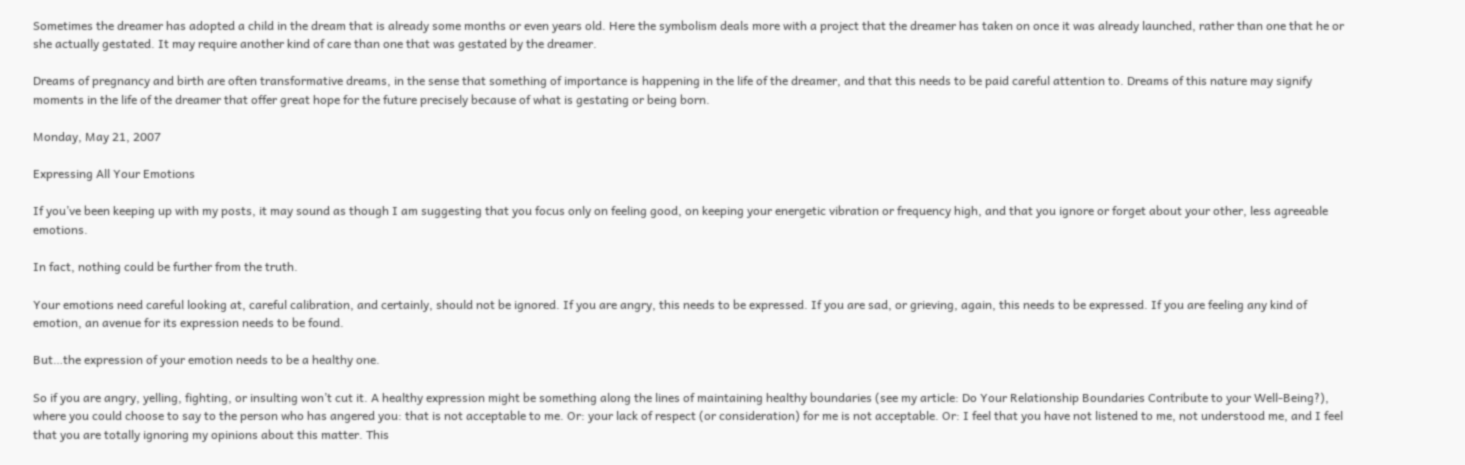Sometimes the dreamer has adopted a child in the dream that is already some months or even years old. Here the symbolism deals more with a project that the dreamer has taken on once it was already launched, rather than one that he or she actually gestated. It may require another kind of care than one that was gestated by the dreamer.

Dreams of pregnancy and birth are often transformative dreams, in the sense that something of importance is happening in the life of the dreamer, and that this needs to be paid careful attention to. Dreams of this nature may signify moments in the life of the dreamer that offer great hope for the future precisely because of what is gestating or being born.

Monday, May 21, 2007

Expressing All Your Emotions

If you’ve been keeping up with my posts, it may sound as though I am suggesting that you focus only on feeling good, on keeping your energetic vibration or frequency high, and that you ignore or forget about your other, less agreeable emotions.

In fact, nothing could be further from the truth.

Your emotions need careful looking at, careful calibration, and certainly, should not be ignored. If you are angry, this needs to be expressed. If you are sad, or grieving, again, this needs to be expressed. If you are feeling any kind of emotion, an avenue for its expression needs to be found.

But…the expression of your emotion needs to be a healthy one.

So if you are angry, yelling, fighting, or insulting won’t cut it. A healthy expression might be something along the lines of maintaining healthy boundaries (see my article: Do Your Relationship Boundaries Contribute to your Well-Being?), where you could choose to say to the person who has angered you: that is not acceptable to me. Or: your lack of respect (or consideration) for me is not acceptable. Or: I feel that you have not listened to me, not understood me, and I feel that you are totally ignoring my opinions about this matter. This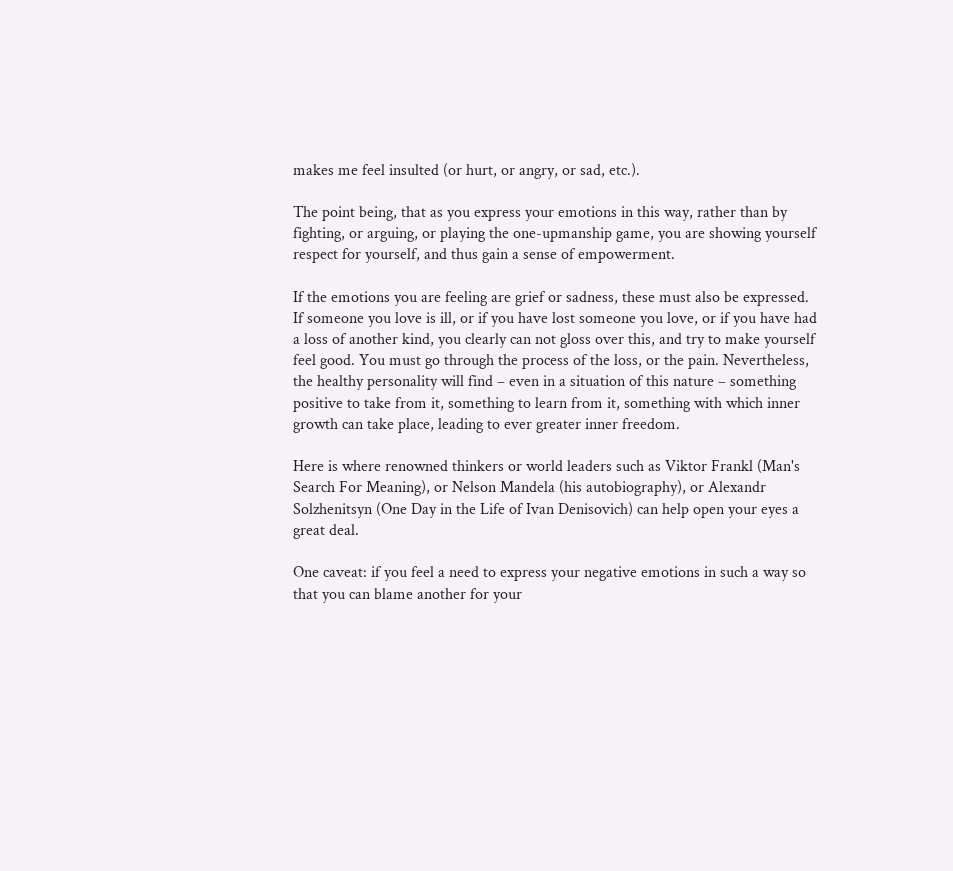makes me feel insulted (or hurt, or angry, or sad, etc.).

The point being, that as you express your emotions in this way, rather than by fighting, or arguing, or playing the one-upmanship game, you are showing yourself respect for yourself, and thus gain a sense of empowerment.

If the emotions you are feeling are grief or sadness, these must also be expressed. If someone you love is ill, or if you have lost someone you love, or if you have had a loss of another kind, you clearly can not gloss over this, and try to make yourself feel good. You must go through the process of the loss, or the pain. Nevertheless, the healthy personality will find – even in a situation of this nature – something positive to take from it, something to learn from it, something with which inner growth can take place, leading to ever greater inner freedom.

Here is where renowned thinkers or world leaders such as Viktor Frankl (Man's Search For Meaning), or Nelson Mandela (his autobiography), or Alexandr Solzhenitsyn (One Day in the Life of Ivan Denisovich) can help open your eyes a great deal.

One caveat: if you feel a need to express your negative emotions in such a way so that you can blame another for your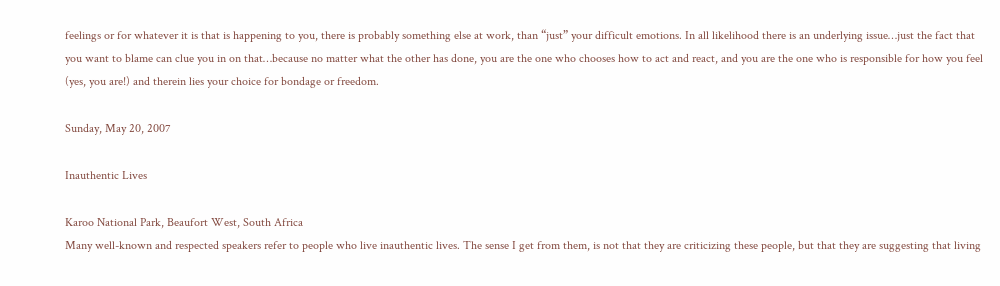feelings or for whatever it is that is happening to you, there is probably something else at work, than “just” your difficult emotions. In all likelihood there is an underlying issue…just the fact that you want to blame can clue you in on that…because no matter what the other has done, you are the one who chooses how to act and react, and you are the one who is responsible for how you feel (yes, you are!) and therein lies your choice for bondage or freedom.

Sunday, May 20, 2007

Inauthentic Lives

Karoo National Park, Beaufort West, South Africa
Many well-known and respected speakers refer to people who live inauthentic lives. The sense I get from them, is not that they are criticizing these people, but that they are suggesting that living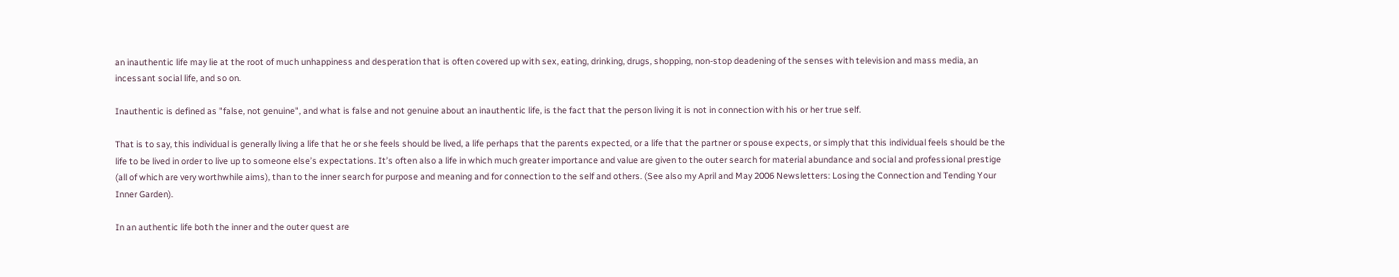an inauthentic life may lie at the root of much unhappiness and desperation that is often covered up with sex, eating, drinking, drugs, shopping, non-stop deadening of the senses with television and mass media, an incessant social life, and so on.

Inauthentic is defined as "false, not genuine", and what is false and not genuine about an inauthentic life, is the fact that the person living it is not in connection with his or her true self.

That is to say, this individual is generally living a life that he or she feels should be lived, a life perhaps that the parents expected, or a life that the partner or spouse expects, or simply that this individual feels should be the life to be lived in order to live up to someone else’s expectations. It’s often also a life in which much greater importance and value are given to the outer search for material abundance and social and professional prestige (all of which are very worthwhile aims), than to the inner search for purpose and meaning and for connection to the self and others. (See also my April and May 2006 Newsletters: Losing the Connection and Tending Your Inner Garden).

In an authentic life both the inner and the outer quest are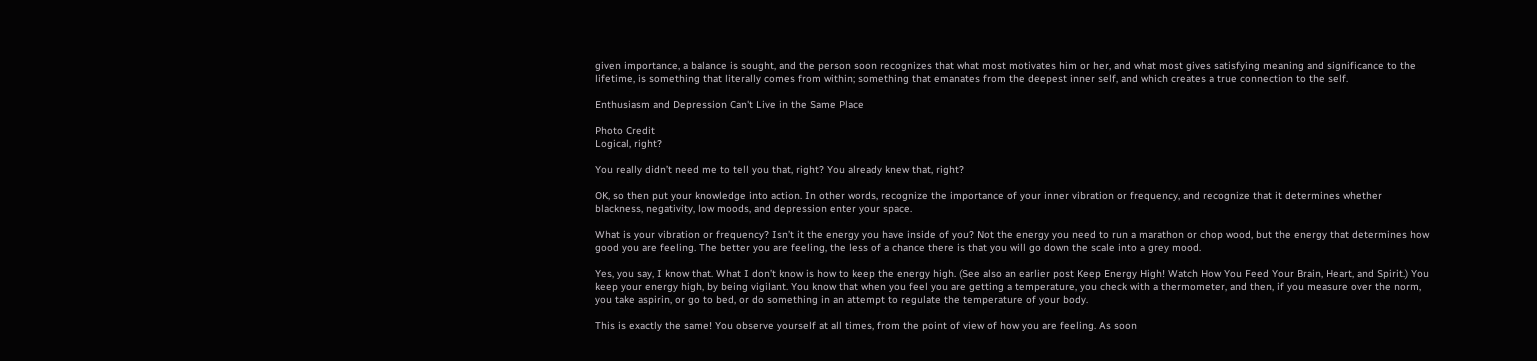given importance, a balance is sought, and the person soon recognizes that what most motivates him or her, and what most gives satisfying meaning and significance to the lifetime, is something that literally comes from within; something that emanates from the deepest inner self, and which creates a true connection to the self.

Enthusiasm and Depression Can't Live in the Same Place

Photo Credit
Logical, right?

You really didn’t need me to tell you that, right? You already knew that, right?

OK, so then put your knowledge into action. In other words, recognize the importance of your inner vibration or frequency, and recognize that it determines whether blackness, negativity, low moods, and depression enter your space.

What is your vibration or frequency? Isn’t it the energy you have inside of you? Not the energy you need to run a marathon or chop wood, but the energy that determines how good you are feeling. The better you are feeling, the less of a chance there is that you will go down the scale into a grey mood.

Yes, you say, I know that. What I don’t know is how to keep the energy high. (See also an earlier post Keep Energy High! Watch How You Feed Your Brain, Heart, and Spirit.) You keep your energy high, by being vigilant. You know that when you feel you are getting a temperature, you check with a thermometer, and then, if you measure over the norm, you take aspirin, or go to bed, or do something in an attempt to regulate the temperature of your body.

This is exactly the same! You observe yourself at all times, from the point of view of how you are feeling. As soon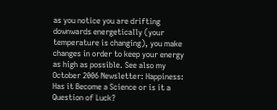as you notice you are drifting downwards energetically (your temperature is changing), you make changes in order to keep your energy as high as possible. See also my October 2006 Newsletter: Happiness: Has it Become a Science or is it a Question of Luck?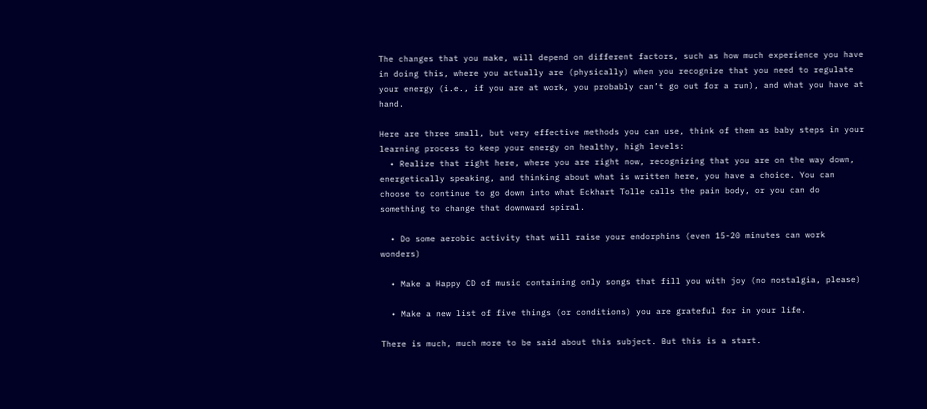The changes that you make, will depend on different factors, such as how much experience you have in doing this, where you actually are (physically) when you recognize that you need to regulate your energy (i.e., if you are at work, you probably can’t go out for a run), and what you have at hand.

Here are three small, but very effective methods you can use, think of them as baby steps in your learning process to keep your energy on healthy, high levels:
  • Realize that right here, where you are right now, recognizing that you are on the way down, energetically speaking, and thinking about what is written here, you have a choice. You can choose to continue to go down into what Eckhart Tolle calls the pain body, or you can do something to change that downward spiral.

  • Do some aerobic activity that will raise your endorphins (even 15-20 minutes can work wonders)

  • Make a Happy CD of music containing only songs that fill you with joy (no nostalgia, please)

  • Make a new list of five things (or conditions) you are grateful for in your life.

There is much, much more to be said about this subject. But this is a start.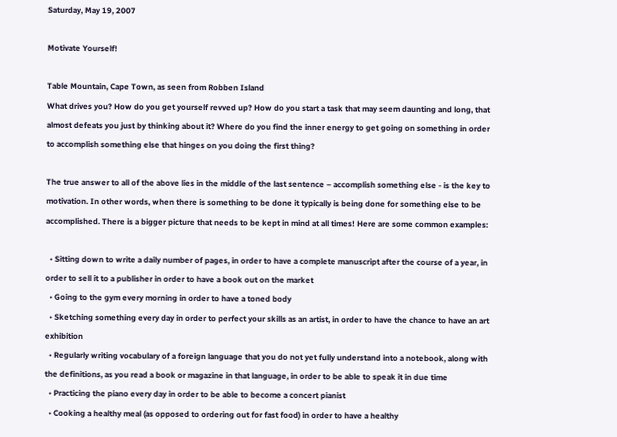Saturday, May 19, 2007

Motivate Yourself!

Table Mountain, Cape Town, as seen from Robben Island
What drives you? How do you get yourself revved up? How do you start a task that may seem daunting and long, that almost defeats you just by thinking about it? Where do you find the inner energy to get going on something in order to accomplish something else that hinges on you doing the first thing?

The true answer to all of the above lies in the middle of the last sentence – accomplish something else - is the key to motivation. In other words, when there is something to be done it typically is being done for something else to be accomplished. There is a bigger picture that needs to be kept in mind at all times! Here are some common examples:

  • Sitting down to write a daily number of pages, in order to have a complete manuscript after the course of a year, in order to sell it to a publisher in order to have a book out on the market
  • Going to the gym every morning in order to have a toned body
  • Sketching something every day in order to perfect your skills as an artist, in order to have the chance to have an art exhibition
  • Regularly writing vocabulary of a foreign language that you do not yet fully understand into a notebook, along with the definitions, as you read a book or magazine in that language, in order to be able to speak it in due time
  • Practicing the piano every day in order to be able to become a concert pianist
  • Cooking a healthy meal (as opposed to ordering out for fast food) in order to have a healthy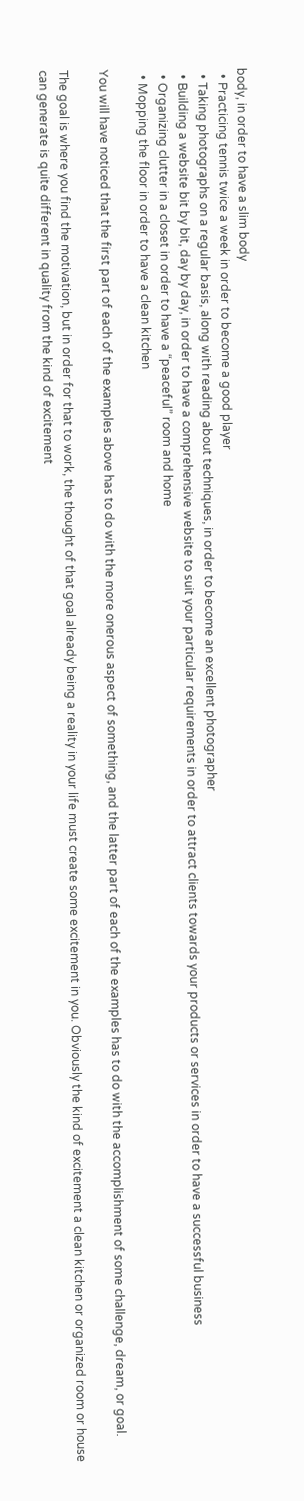body, in order to have a slim body
  • Practicing tennis twice a week in order to become a good player
  • Taking photographs on a regular basis, along with reading about techniques, in order to become an excellent photographer
  • Building a website bit by bit, day by day, in order to have a comprehensive website to suit your particular requirements in order to attract clients towards your products or services in order to have a successful business
  • Organizing clutter in a closet in order to have a “peaceful” room and home
  • Mopping the floor in order to have a clean kitchen

You will have noticed that the first part of each of the examples above has to do with the more onerous aspect of something, and the latter part of each of the examples has to do with the accomplishment of some challenge, dream, or goal.

The goal is where you find the motivation, but in order for that to work, the thought of that goal already being a reality in your life must create some excitement in you. Obviously the kind of excitement a clean kitchen or organized room or house can generate is quite different in quality from the kind of excitement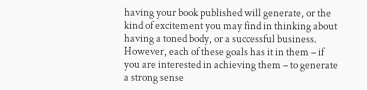having your book published will generate, or the kind of excitement you may find in thinking about having a toned body, or a successful business. However, each of these goals has it in them – if you are interested in achieving them – to generate a strong sense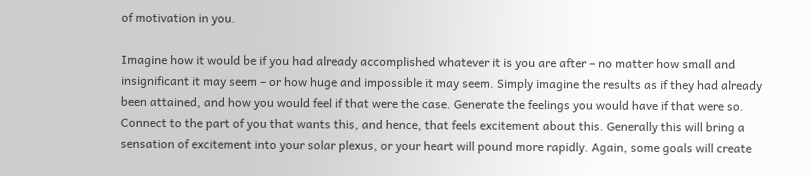of motivation in you.

Imagine how it would be if you had already accomplished whatever it is you are after – no matter how small and insignificant it may seem – or how huge and impossible it may seem. Simply imagine the results as if they had already been attained, and how you would feel if that were the case. Generate the feelings you would have if that were so. Connect to the part of you that wants this, and hence, that feels excitement about this. Generally this will bring a sensation of excitement into your solar plexus, or your heart will pound more rapidly. Again, some goals will create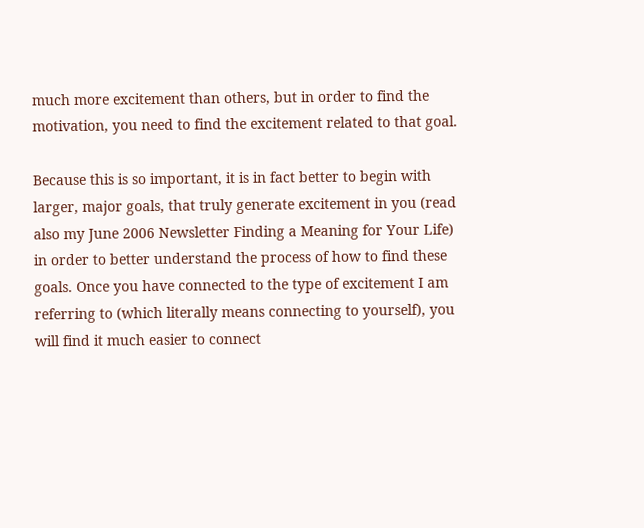much more excitement than others, but in order to find the motivation, you need to find the excitement related to that goal.

Because this is so important, it is in fact better to begin with larger, major goals, that truly generate excitement in you (read also my June 2006 Newsletter Finding a Meaning for Your Life) in order to better understand the process of how to find these goals. Once you have connected to the type of excitement I am referring to (which literally means connecting to yourself), you will find it much easier to connect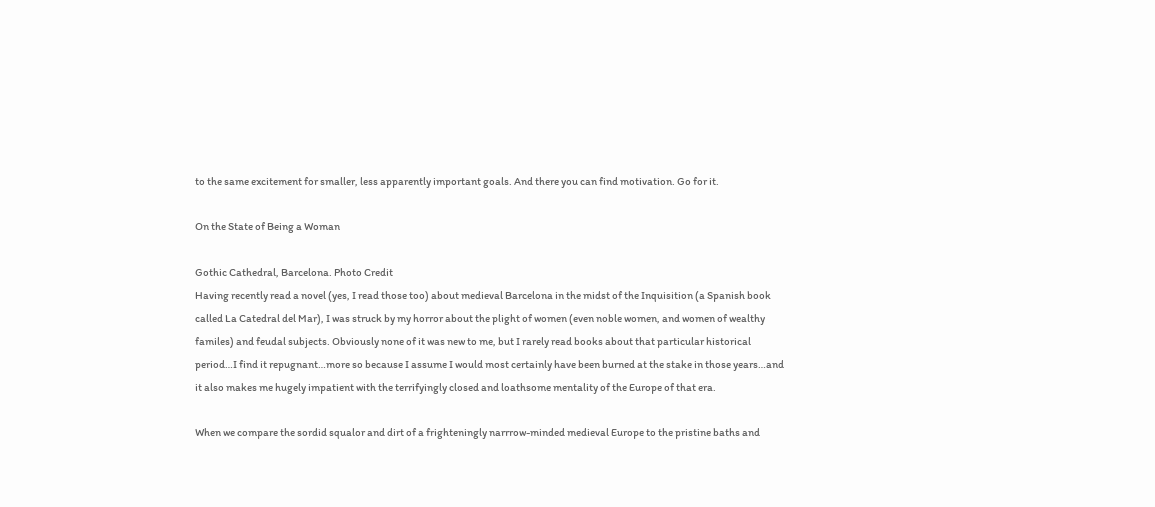to the same excitement for smaller, less apparently important goals. And there you can find motivation. Go for it.

On the State of Being a Woman

Gothic Cathedral, Barcelona. Photo Credit
Having recently read a novel (yes, I read those too) about medieval Barcelona in the midst of the Inquisition (a Spanish book called La Catedral del Mar), I was struck by my horror about the plight of women (even noble women, and women of wealthy familes) and feudal subjects. Obviously none of it was new to me, but I rarely read books about that particular historical period…I find it repugnant…more so because I assume I would most certainly have been burned at the stake in those years…and it also makes me hugely impatient with the terrifyingly closed and loathsome mentality of the Europe of that era.

When we compare the sordid squalor and dirt of a frighteningly narrrow-minded medieval Europe to the pristine baths and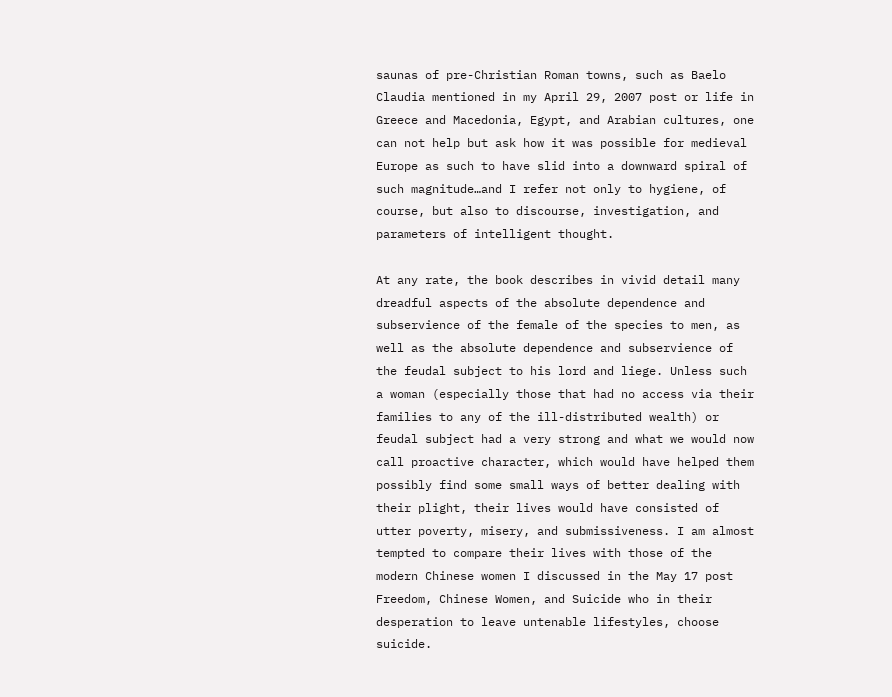saunas of pre-Christian Roman towns, such as Baelo Claudia mentioned in my April 29, 2007 post or life in Greece and Macedonia, Egypt, and Arabian cultures, one can not help but ask how it was possible for medieval Europe as such to have slid into a downward spiral of such magnitude…and I refer not only to hygiene, of course, but also to discourse, investigation, and parameters of intelligent thought.

At any rate, the book describes in vivid detail many dreadful aspects of the absolute dependence and subservience of the female of the species to men, as well as the absolute dependence and subservience of the feudal subject to his lord and liege. Unless such a woman (especially those that had no access via their families to any of the ill-distributed wealth) or feudal subject had a very strong and what we would now call proactive character, which would have helped them possibly find some small ways of better dealing with their plight, their lives would have consisted of utter poverty, misery, and submissiveness. I am almost tempted to compare their lives with those of the modern Chinese women I discussed in the May 17 post Freedom, Chinese Women, and Suicide who in their desperation to leave untenable lifestyles, choose suicide.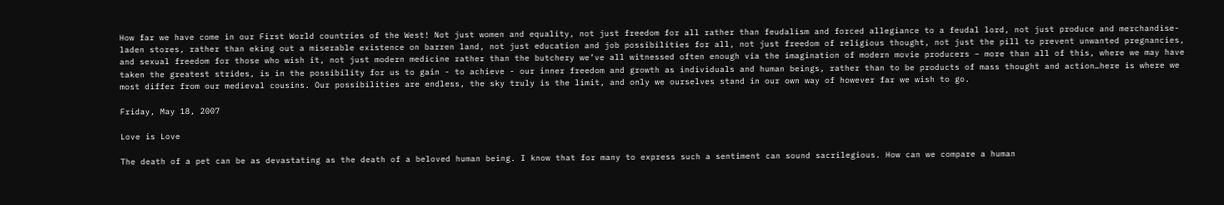How far we have come in our First World countries of the West! Not just women and equality, not just freedom for all rather than feudalism and forced allegiance to a feudal lord, not just produce and merchandise-laden stores, rather than eking out a miserable existence on barren land, not just education and job possibilities for all, not just freedom of religious thought, not just the pill to prevent unwanted pregnancies, and sexual freedom for those who wish it, not just modern medicine rather than the butchery we’ve all witnessed often enough via the imagination of modern movie producers – more than all of this, where we may have taken the greatest strides, is in the possibility for us to gain - to achieve - our inner freedom and growth as individuals and human beings, rather than to be products of mass thought and action…here is where we most differ from our medieval cousins. Our possibilities are endless, the sky truly is the limit, and only we ourselves stand in our own way of however far we wish to go.

Friday, May 18, 2007

Love is Love

The death of a pet can be as devastating as the death of a beloved human being. I know that for many to express such a sentiment can sound sacrilegious. How can we compare a human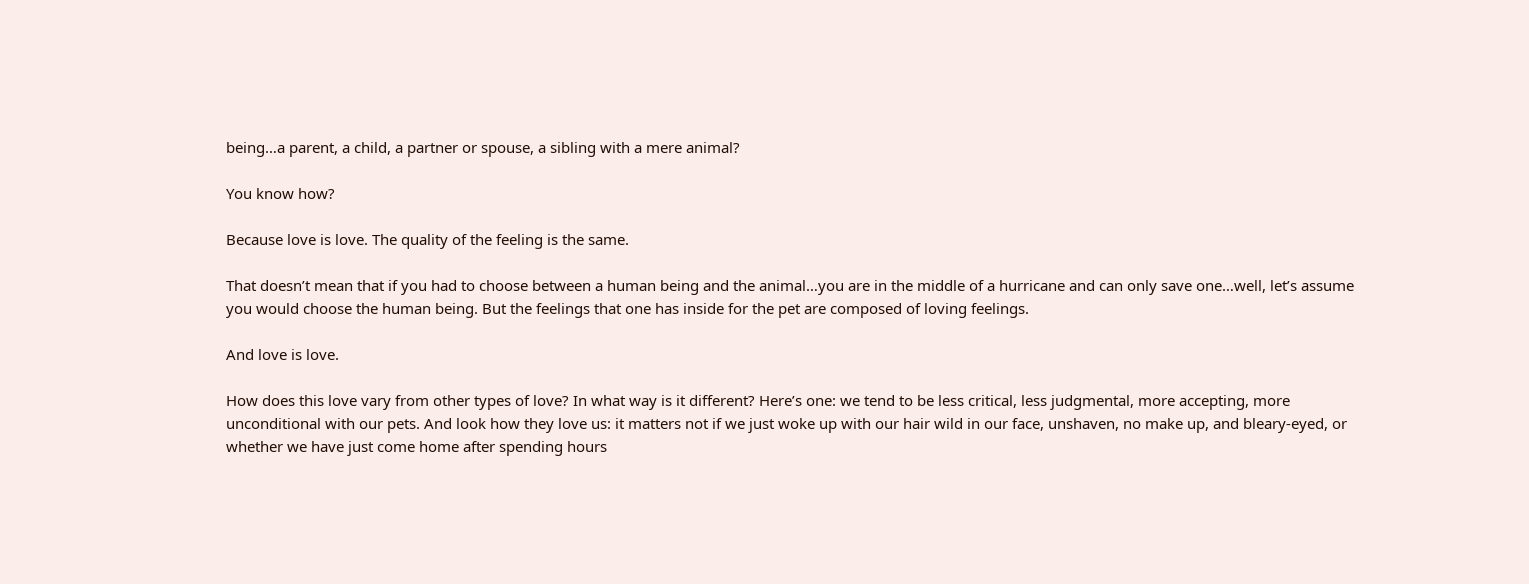being…a parent, a child, a partner or spouse, a sibling with a mere animal?

You know how?

Because love is love. The quality of the feeling is the same.

That doesn’t mean that if you had to choose between a human being and the animal…you are in the middle of a hurricane and can only save one…well, let’s assume you would choose the human being. But the feelings that one has inside for the pet are composed of loving feelings.

And love is love.

How does this love vary from other types of love? In what way is it different? Here’s one: we tend to be less critical, less judgmental, more accepting, more unconditional with our pets. And look how they love us: it matters not if we just woke up with our hair wild in our face, unshaven, no make up, and bleary-eyed, or whether we have just come home after spending hours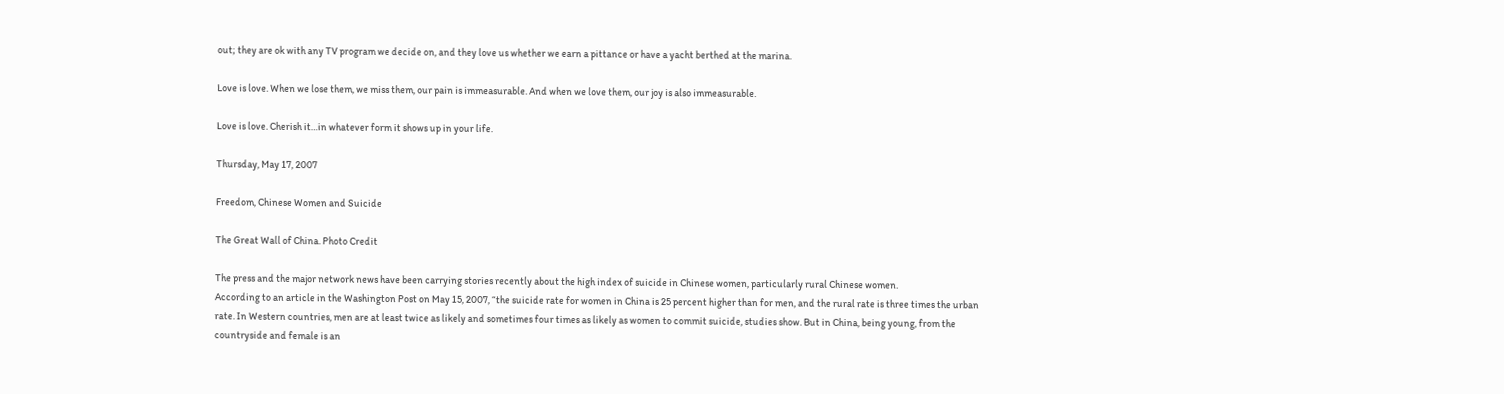out; they are ok with any TV program we decide on, and they love us whether we earn a pittance or have a yacht berthed at the marina.

Love is love. When we lose them, we miss them, our pain is immeasurable. And when we love them, our joy is also immeasurable.

Love is love. Cherish it…in whatever form it shows up in your life.

Thursday, May 17, 2007

Freedom, Chinese Women and Suicide

The Great Wall of China. Photo Credit

The press and the major network news have been carrying stories recently about the high index of suicide in Chinese women, particularly rural Chinese women.
According to an article in the Washington Post on May 15, 2007, “the suicide rate for women in China is 25 percent higher than for men, and the rural rate is three times the urban rate. In Western countries, men are at least twice as likely and sometimes four times as likely as women to commit suicide, studies show. But in China, being young, from the countryside and female is an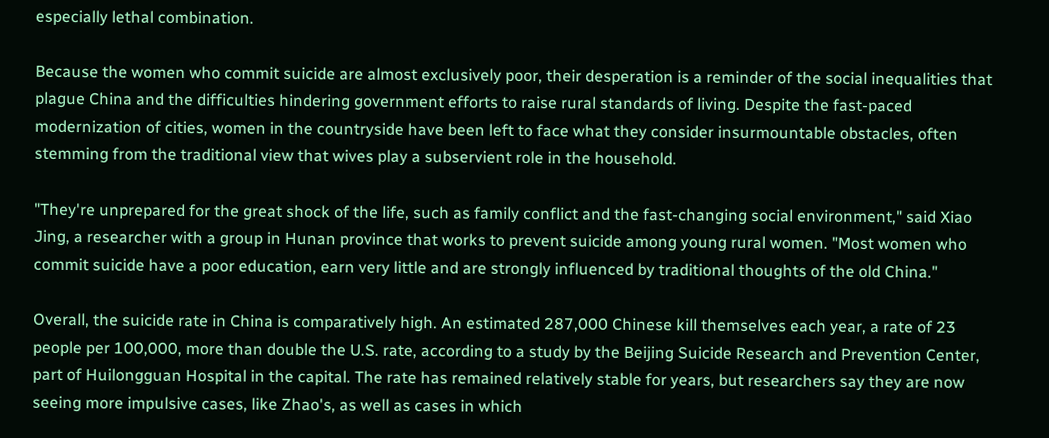especially lethal combination.

Because the women who commit suicide are almost exclusively poor, their desperation is a reminder of the social inequalities that plague China and the difficulties hindering government efforts to raise rural standards of living. Despite the fast-paced modernization of cities, women in the countryside have been left to face what they consider insurmountable obstacles, often stemming from the traditional view that wives play a subservient role in the household.

"They're unprepared for the great shock of the life, such as family conflict and the fast-changing social environment," said Xiao Jing, a researcher with a group in Hunan province that works to prevent suicide among young rural women. "Most women who commit suicide have a poor education, earn very little and are strongly influenced by traditional thoughts of the old China."

Overall, the suicide rate in China is comparatively high. An estimated 287,000 Chinese kill themselves each year, a rate of 23 people per 100,000, more than double the U.S. rate, according to a study by the Beijing Suicide Research and Prevention Center, part of Huilongguan Hospital in the capital. The rate has remained relatively stable for years, but researchers say they are now seeing more impulsive cases, like Zhao's, as well as cases in which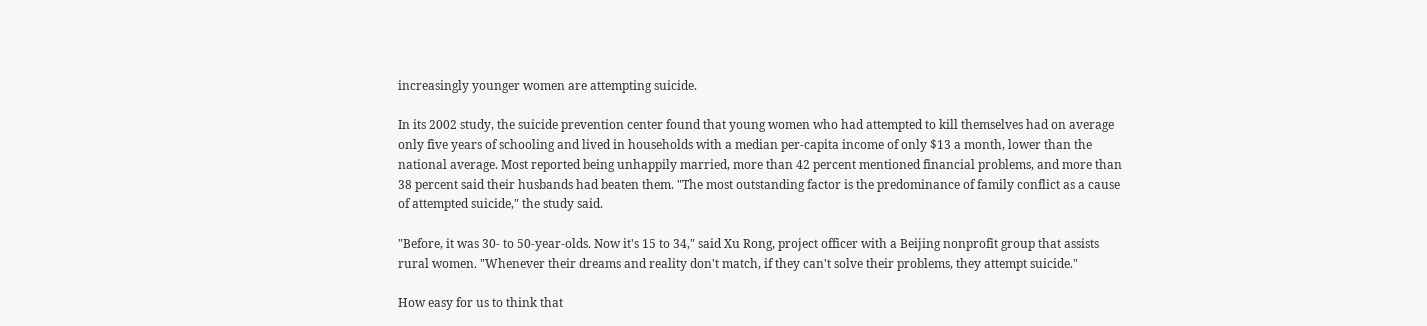increasingly younger women are attempting suicide.

In its 2002 study, the suicide prevention center found that young women who had attempted to kill themselves had on average only five years of schooling and lived in households with a median per-capita income of only $13 a month, lower than the national average. Most reported being unhappily married, more than 42 percent mentioned financial problems, and more than 38 percent said their husbands had beaten them. "The most outstanding factor is the predominance of family conflict as a cause of attempted suicide," the study said.

"Before, it was 30- to 50-year-olds. Now it's 15 to 34," said Xu Rong, project officer with a Beijing nonprofit group that assists rural women. "Whenever their dreams and reality don't match, if they can't solve their problems, they attempt suicide."

How easy for us to think that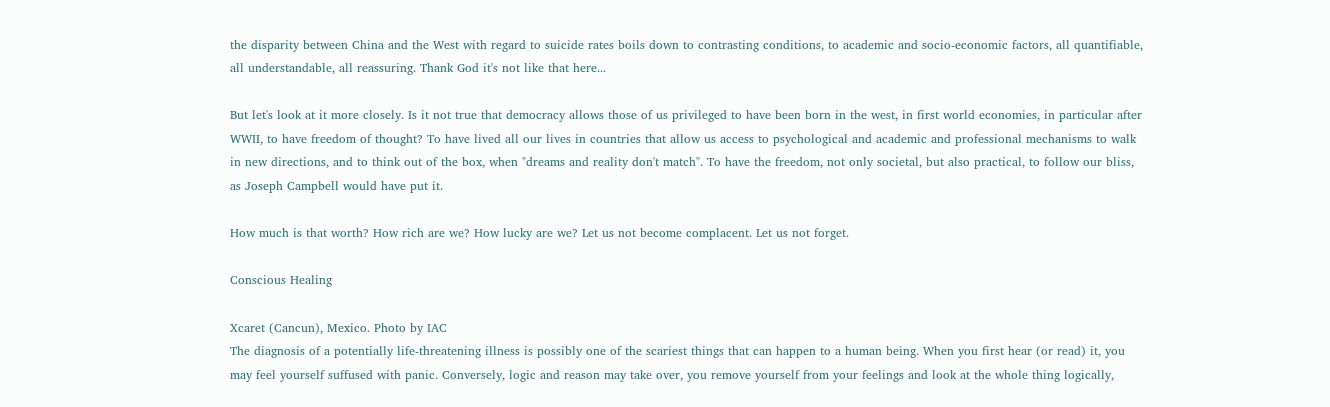the disparity between China and the West with regard to suicide rates boils down to contrasting conditions, to academic and socio-economic factors, all quantifiable, all understandable, all reassuring. Thank God it's not like that here...

But let's look at it more closely. Is it not true that democracy allows those of us privileged to have been born in the west, in first world economies, in particular after WWII, to have freedom of thought? To have lived all our lives in countries that allow us access to psychological and academic and professional mechanisms to walk in new directions, and to think out of the box, when "dreams and reality don't match". To have the freedom, not only societal, but also practical, to follow our bliss, as Joseph Campbell would have put it.

How much is that worth? How rich are we? How lucky are we? Let us not become complacent. Let us not forget.

Conscious Healing

Xcaret (Cancun), Mexico. Photo by IAC
The diagnosis of a potentially life-threatening illness is possibly one of the scariest things that can happen to a human being. When you first hear (or read) it, you may feel yourself suffused with panic. Conversely, logic and reason may take over, you remove yourself from your feelings and look at the whole thing logically,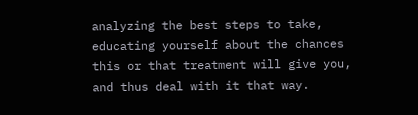analyzing the best steps to take, educating yourself about the chances this or that treatment will give you, and thus deal with it that way.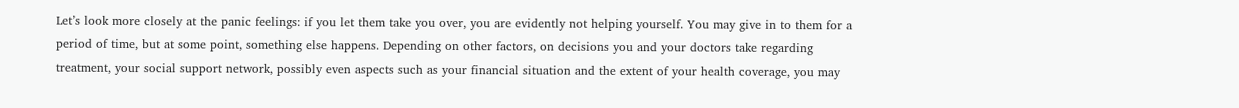Let’s look more closely at the panic feelings: if you let them take you over, you are evidently not helping yourself. You may give in to them for a period of time, but at some point, something else happens. Depending on other factors, on decisions you and your doctors take regarding treatment, your social support network, possibly even aspects such as your financial situation and the extent of your health coverage, you may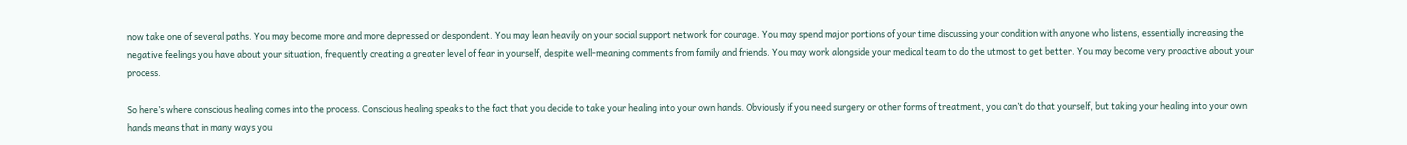now take one of several paths. You may become more and more depressed or despondent. You may lean heavily on your social support network for courage. You may spend major portions of your time discussing your condition with anyone who listens, essentially increasing the negative feelings you have about your situation, frequently creating a greater level of fear in yourself, despite well-meaning comments from family and friends. You may work alongside your medical team to do the utmost to get better. You may become very proactive about your process.

So here’s where conscious healing comes into the process. Conscious healing speaks to the fact that you decide to take your healing into your own hands. Obviously if you need surgery or other forms of treatment, you can’t do that yourself, but taking your healing into your own hands means that in many ways you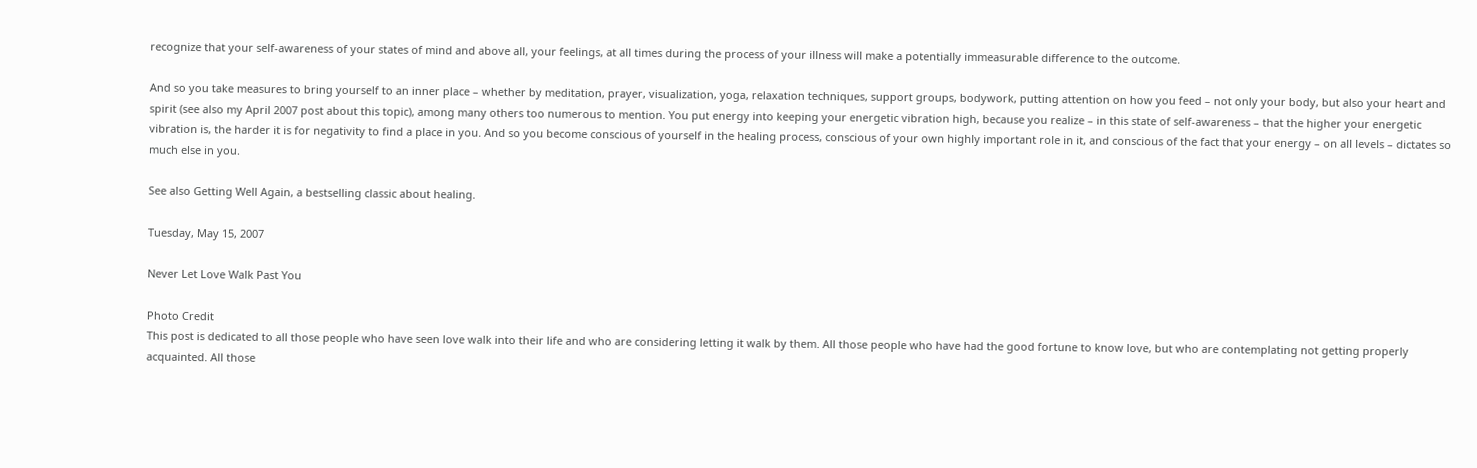recognize that your self-awareness of your states of mind and above all, your feelings, at all times during the process of your illness will make a potentially immeasurable difference to the outcome.

And so you take measures to bring yourself to an inner place – whether by meditation, prayer, visualization, yoga, relaxation techniques, support groups, bodywork, putting attention on how you feed – not only your body, but also your heart and spirit (see also my April 2007 post about this topic), among many others too numerous to mention. You put energy into keeping your energetic vibration high, because you realize – in this state of self-awareness – that the higher your energetic vibration is, the harder it is for negativity to find a place in you. And so you become conscious of yourself in the healing process, conscious of your own highly important role in it, and conscious of the fact that your energy – on all levels – dictates so much else in you.

See also Getting Well Again, a bestselling classic about healing.

Tuesday, May 15, 2007

Never Let Love Walk Past You

Photo Credit
This post is dedicated to all those people who have seen love walk into their life and who are considering letting it walk by them. All those people who have had the good fortune to know love, but who are contemplating not getting properly acquainted. All those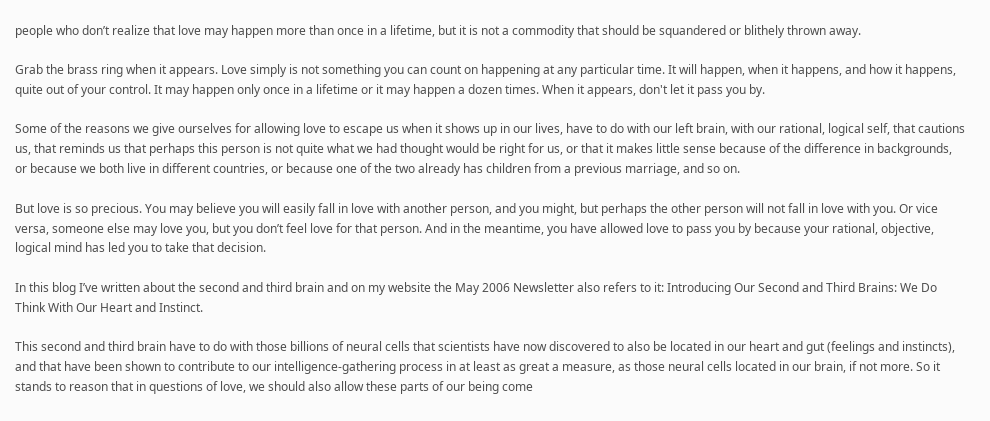people who don’t realize that love may happen more than once in a lifetime, but it is not a commodity that should be squandered or blithely thrown away.

Grab the brass ring when it appears. Love simply is not something you can count on happening at any particular time. It will happen, when it happens, and how it happens, quite out of your control. It may happen only once in a lifetime or it may happen a dozen times. When it appears, don't let it pass you by.

Some of the reasons we give ourselves for allowing love to escape us when it shows up in our lives, have to do with our left brain, with our rational, logical self, that cautions us, that reminds us that perhaps this person is not quite what we had thought would be right for us, or that it makes little sense because of the difference in backgrounds, or because we both live in different countries, or because one of the two already has children from a previous marriage, and so on.

But love is so precious. You may believe you will easily fall in love with another person, and you might, but perhaps the other person will not fall in love with you. Or vice versa, someone else may love you, but you don’t feel love for that person. And in the meantime, you have allowed love to pass you by because your rational, objective, logical mind has led you to take that decision.

In this blog I’ve written about the second and third brain and on my website the May 2006 Newsletter also refers to it: Introducing Our Second and Third Brains: We Do Think With Our Heart and Instinct.

This second and third brain have to do with those billions of neural cells that scientists have now discovered to also be located in our heart and gut (feelings and instincts), and that have been shown to contribute to our intelligence-gathering process in at least as great a measure, as those neural cells located in our brain, if not more. So it stands to reason that in questions of love, we should also allow these parts of our being come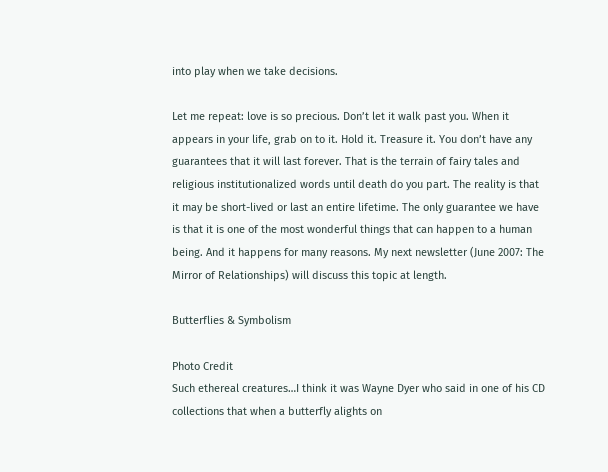into play when we take decisions.

Let me repeat: love is so precious. Don’t let it walk past you. When it appears in your life, grab on to it. Hold it. Treasure it. You don’t have any guarantees that it will last forever. That is the terrain of fairy tales and religious institutionalized words until death do you part. The reality is that it may be short-lived or last an entire lifetime. The only guarantee we have is that it is one of the most wonderful things that can happen to a human being. And it happens for many reasons. My next newsletter (June 2007: The Mirror of Relationships) will discuss this topic at length.

Butterflies & Symbolism

Photo Credit
Such ethereal creatures…I think it was Wayne Dyer who said in one of his CD collections that when a butterfly alights on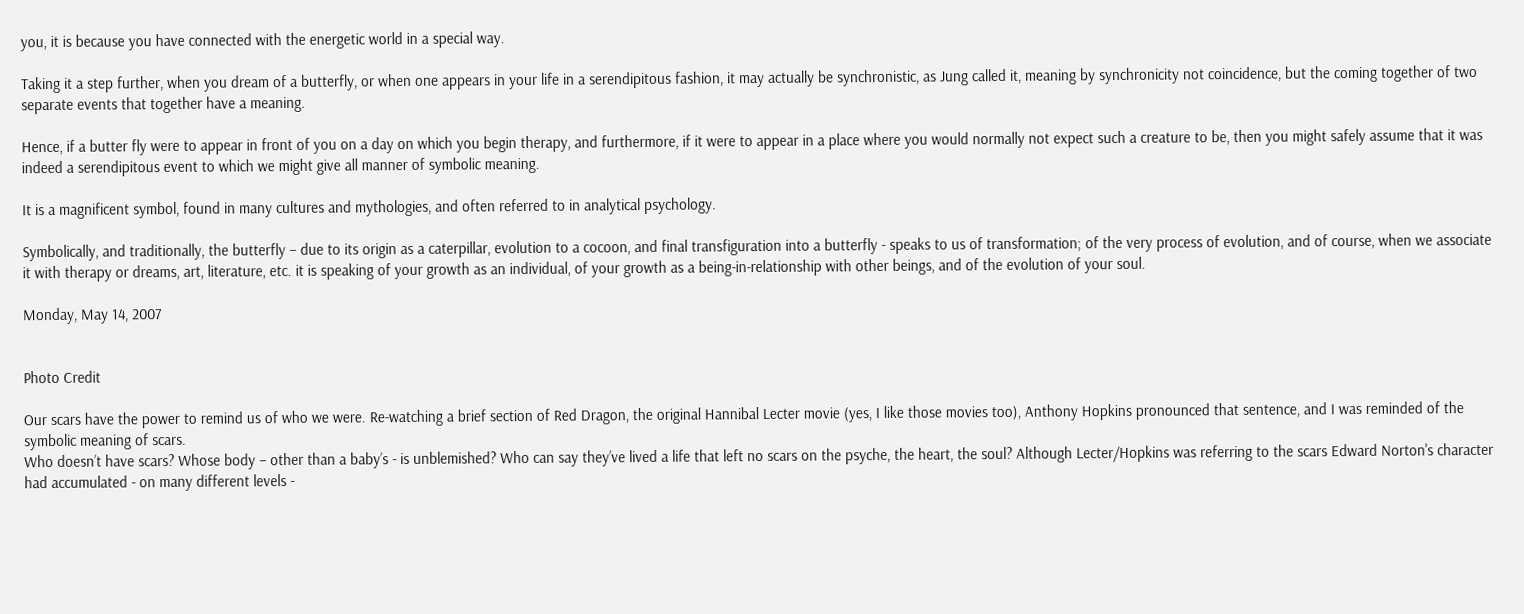you, it is because you have connected with the energetic world in a special way.

Taking it a step further, when you dream of a butterfly, or when one appears in your life in a serendipitous fashion, it may actually be synchronistic, as Jung called it, meaning by synchronicity not coincidence, but the coming together of two separate events that together have a meaning.

Hence, if a butter fly were to appear in front of you on a day on which you begin therapy, and furthermore, if it were to appear in a place where you would normally not expect such a creature to be, then you might safely assume that it was indeed a serendipitous event to which we might give all manner of symbolic meaning.

It is a magnificent symbol, found in many cultures and mythologies, and often referred to in analytical psychology.

Symbolically, and traditionally, the butterfly – due to its origin as a caterpillar, evolution to a cocoon, and final transfiguration into a butterfly - speaks to us of transformation; of the very process of evolution, and of course, when we associate it with therapy or dreams, art, literature, etc. it is speaking of your growth as an individual, of your growth as a being-in-relationship with other beings, and of the evolution of your soul.

Monday, May 14, 2007


Photo Credit

Our scars have the power to remind us of who we were. Re-watching a brief section of Red Dragon, the original Hannibal Lecter movie (yes, I like those movies too), Anthony Hopkins pronounced that sentence, and I was reminded of the symbolic meaning of scars.
Who doesn’t have scars? Whose body – other than a baby’s - is unblemished? Who can say they’ve lived a life that left no scars on the psyche, the heart, the soul? Although Lecter/Hopkins was referring to the scars Edward Norton's character had accumulated - on many different levels -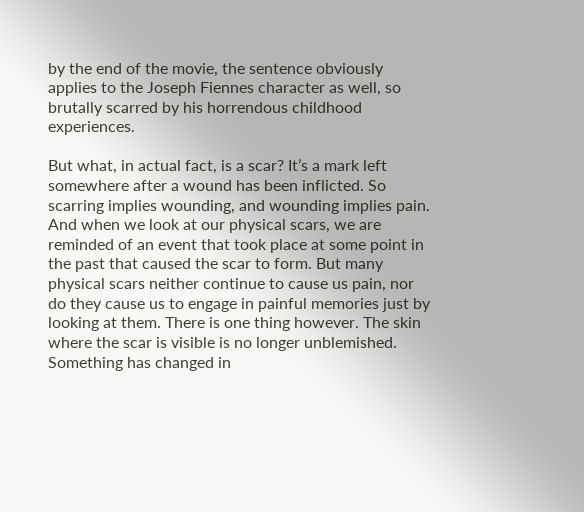by the end of the movie, the sentence obviously applies to the Joseph Fiennes character as well, so brutally scarred by his horrendous childhood experiences.

But what, in actual fact, is a scar? It’s a mark left somewhere after a wound has been inflicted. So scarring implies wounding, and wounding implies pain. And when we look at our physical scars, we are reminded of an event that took place at some point in the past that caused the scar to form. But many physical scars neither continue to cause us pain, nor do they cause us to engage in painful memories just by looking at them. There is one thing however. The skin where the scar is visible is no longer unblemished. Something has changed in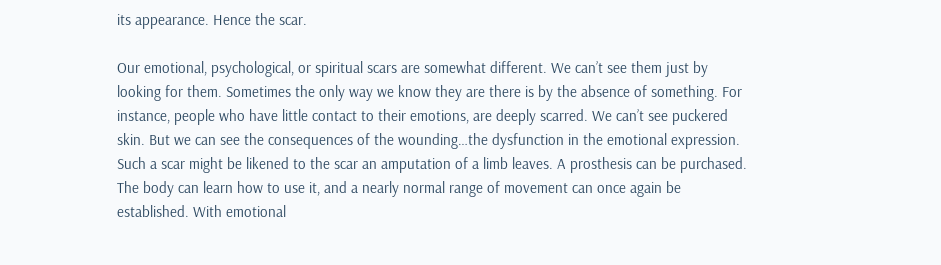its appearance. Hence the scar.

Our emotional, psychological, or spiritual scars are somewhat different. We can’t see them just by looking for them. Sometimes the only way we know they are there is by the absence of something. For instance, people who have little contact to their emotions, are deeply scarred. We can’t see puckered skin. But we can see the consequences of the wounding…the dysfunction in the emotional expression. Such a scar might be likened to the scar an amputation of a limb leaves. A prosthesis can be purchased. The body can learn how to use it, and a nearly normal range of movement can once again be established. With emotional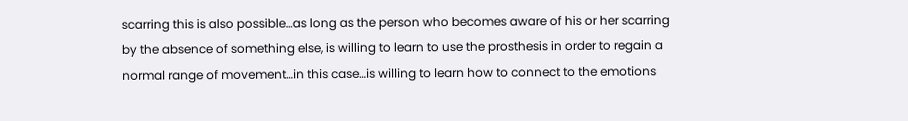scarring this is also possible…as long as the person who becomes aware of his or her scarring by the absence of something else, is willing to learn to use the prosthesis in order to regain a normal range of movement…in this case…is willing to learn how to connect to the emotions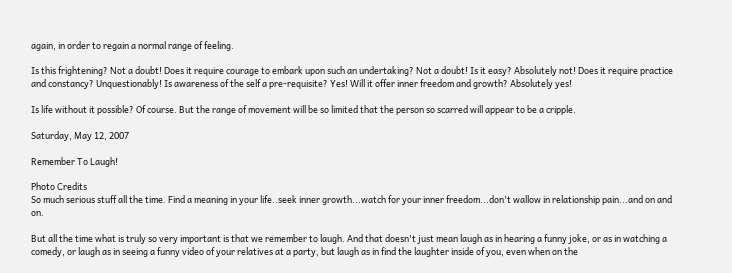again, in order to regain a normal range of feeling.

Is this frightening? Not a doubt! Does it require courage to embark upon such an undertaking? Not a doubt! Is it easy? Absolutely not! Does it require practice and constancy? Unquestionably! Is awareness of the self a pre-requisite? Yes! Will it offer inner freedom and growth? Absolutely yes!

Is life without it possible? Of course. But the range of movement will be so limited that the person so scarred will appear to be a cripple.

Saturday, May 12, 2007

Remember To Laugh!

Photo Credits
So much serious stuff all the time. Find a meaning in your life..seek inner growth...watch for your inner freedom...don't wallow in relationship pain...and on and on.

But all the time what is truly so very important is that we remember to laugh. And that doesn't just mean laugh as in hearing a funny joke, or as in watching a comedy, or laugh as in seeing a funny video of your relatives at a party, but laugh as in find the laughter inside of you, even when on the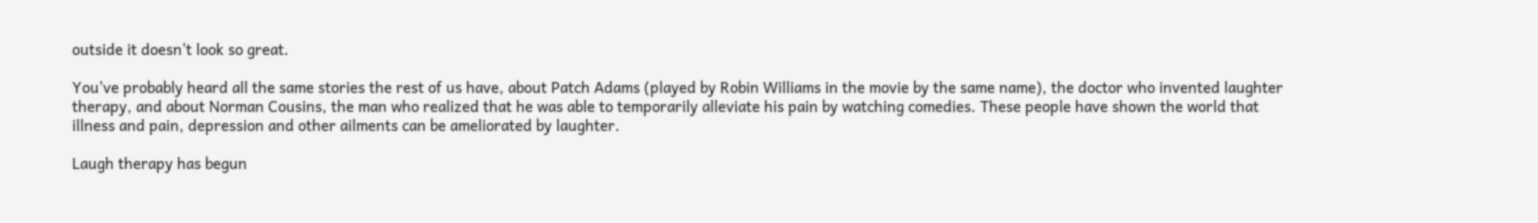outside it doesn't look so great.

You've probably heard all the same stories the rest of us have, about Patch Adams (played by Robin Williams in the movie by the same name), the doctor who invented laughter therapy, and about Norman Cousins, the man who realized that he was able to temporarily alleviate his pain by watching comedies. These people have shown the world that illness and pain, depression and other ailments can be ameliorated by laughter.

Laugh therapy has begun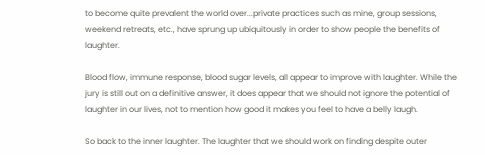to become quite prevalent the world over...private practices such as mine, group sessions, weekend retreats, etc., have sprung up ubiquitously in order to show people the benefits of laughter.

Blood flow, immune response, blood sugar levels, all appear to improve with laughter. While the jury is still out on a definitive answer, it does appear that we should not ignore the potential of laughter in our lives, not to mention how good it makes you feel to have a belly laugh.

So back to the inner laughter. The laughter that we should work on finding despite outer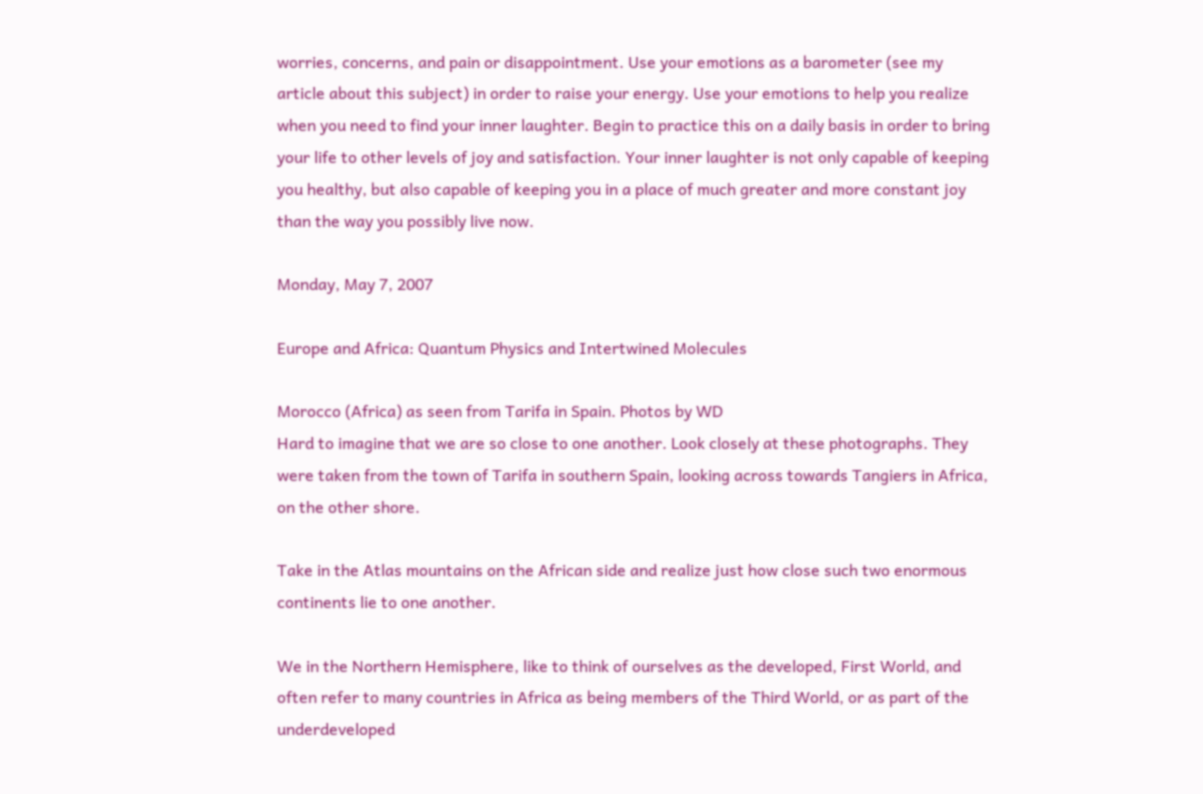worries, concerns, and pain or disappointment. Use your emotions as a barometer (see my article about this subject) in order to raise your energy. Use your emotions to help you realize when you need to find your inner laughter. Begin to practice this on a daily basis in order to bring your life to other levels of joy and satisfaction. Your inner laughter is not only capable of keeping you healthy, but also capable of keeping you in a place of much greater and more constant joy than the way you possibly live now.

Monday, May 7, 2007

Europe and Africa: Quantum Physics and Intertwined Molecules

Morocco (Africa) as seen from Tarifa in Spain. Photos by WD
Hard to imagine that we are so close to one another. Look closely at these photographs. They were taken from the town of Tarifa in southern Spain, looking across towards Tangiers in Africa, on the other shore.

Take in the Atlas mountains on the African side and realize just how close such two enormous continents lie to one another.

We in the Northern Hemisphere, like to think of ourselves as the developed, First World, and often refer to many countries in Africa as being members of the Third World, or as part of the underdeveloped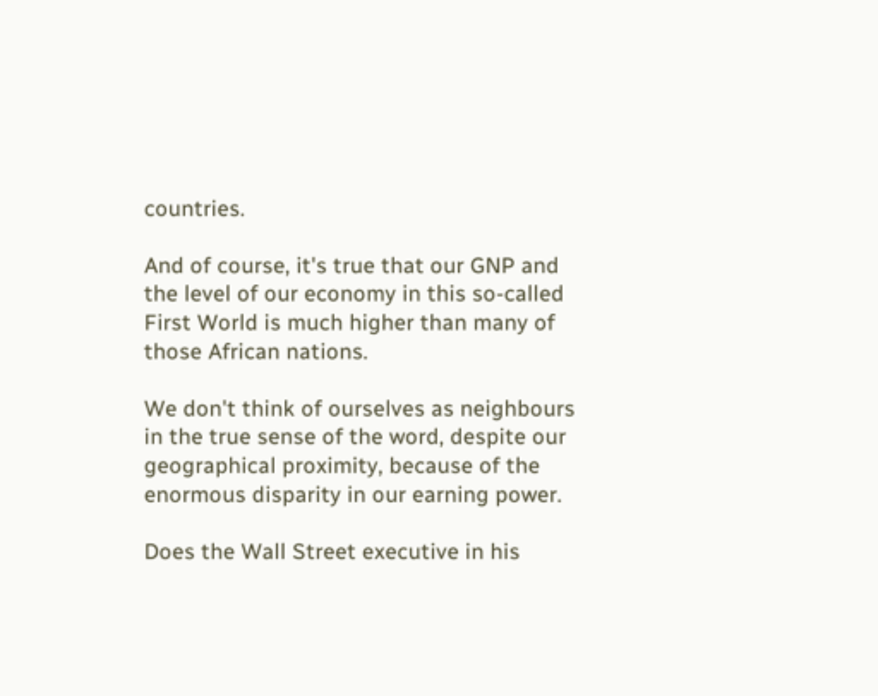countries.

And of course, it's true that our GNP and the level of our economy in this so-called First World is much higher than many of those African nations.

We don't think of ourselves as neighbours in the true sense of the word, despite our geographical proximity, because of the enormous disparity in our earning power.

Does the Wall Street executive in his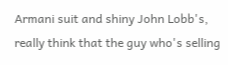Armani suit and shiny John Lobb's, really think that the guy who's selling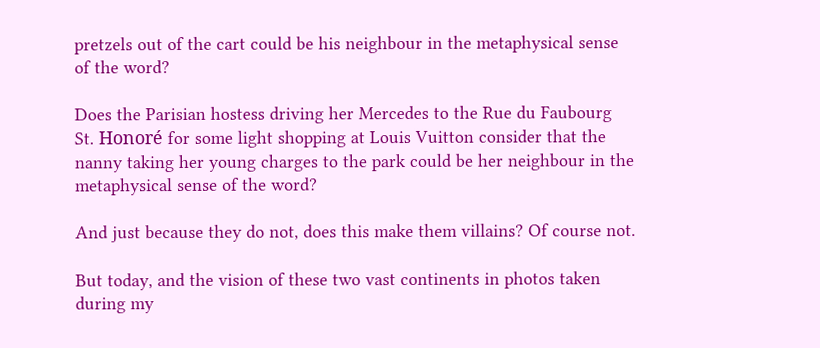pretzels out of the cart could be his neighbour in the metaphysical sense of the word?

Does the Parisian hostess driving her Mercedes to the Rue du Faubourg St. Honoré for some light shopping at Louis Vuitton consider that the nanny taking her young charges to the park could be her neighbour in the metaphysical sense of the word?

And just because they do not, does this make them villains? Of course not.

But today, and the vision of these two vast continents in photos taken during my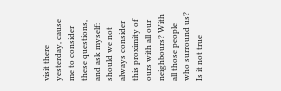visit there yesterday, cause me to consider these questions, and ask myself: should we not always consider this proximity of ours with all our neighbours? With all those people who surround us? Is it not true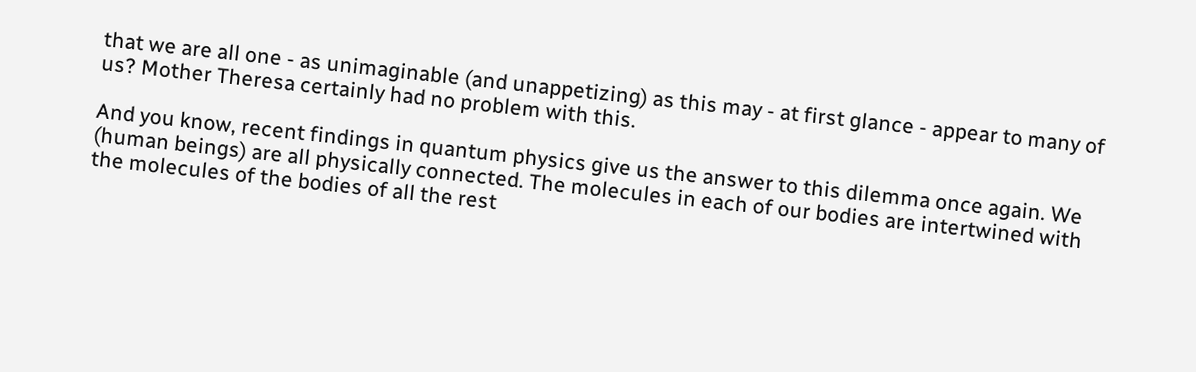that we are all one - as unimaginable (and unappetizing) as this may - at first glance - appear to many of us? Mother Theresa certainly had no problem with this.

And you know, recent findings in quantum physics give us the answer to this dilemma once again. We (human beings) are all physically connected. The molecules in each of our bodies are intertwined with the molecules of the bodies of all the rest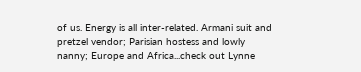of us. Energy is all inter-related. Armani suit and pretzel vendor; Parisian hostess and lowly nanny; Europe and Africa...check out Lynne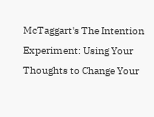McTaggart's The Intention Experiment: Using Your Thoughts to Change Your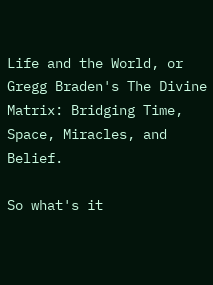Life and the World, or Gregg Braden's The Divine Matrix: Bridging Time, Space, Miracles, and Belief.

So what's it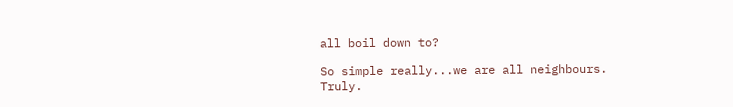all boil down to?

So simple really...we are all neighbours. Truly.